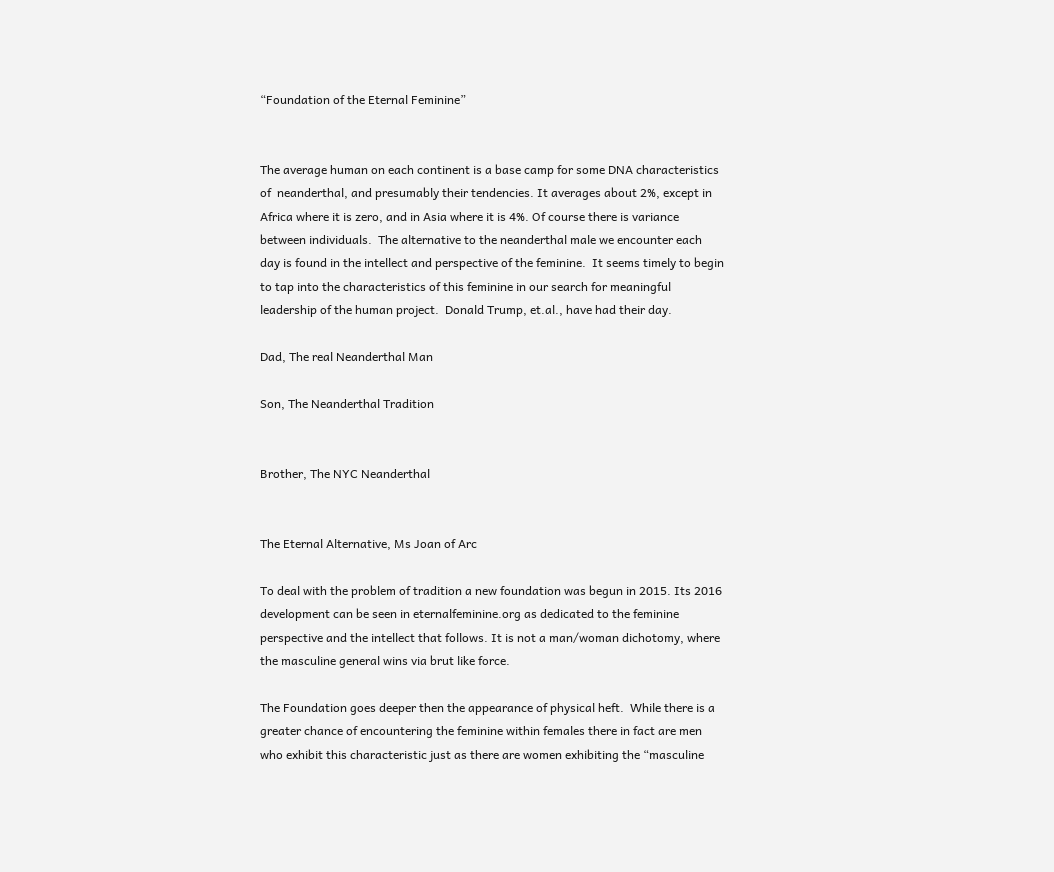“Foundation of the Eternal Feminine”


The average human on each continent is a base camp for some DNA characteristics of  neanderthal, and presumably their tendencies. It averages about 2%, except in Africa where it is zero, and in Asia where it is 4%. Of course there is variance between individuals.  The alternative to the neanderthal male we encounter each day is found in the intellect and perspective of the feminine.  It seems timely to begin to tap into the characteristics of this feminine in our search for meaningful leadership of the human project.  Donald Trump, et.al., have had their day.

Dad, The real Neanderthal Man

Son, The Neanderthal Tradition


Brother, The NYC Neanderthal


The Eternal Alternative, Ms Joan of Arc

To deal with the problem of tradition a new foundation was begun in 2015. Its 2016 development can be seen in eternalfeminine.org as dedicated to the feminine perspective and the intellect that follows. It is not a man/woman dichotomy, where the masculine general wins via brut like force.

The Foundation goes deeper then the appearance of physical heft.  While there is a greater chance of encountering the feminine within females there in fact are men who exhibit this characteristic just as there are women exhibiting the “masculine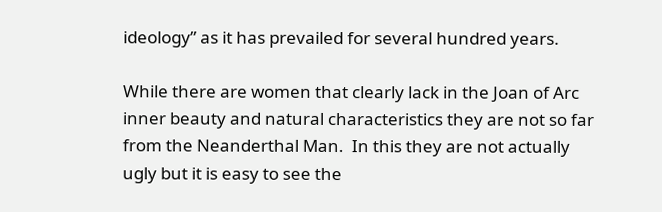ideology” as it has prevailed for several hundred years.

While there are women that clearly lack in the Joan of Arc inner beauty and natural characteristics they are not so far from the Neanderthal Man.  In this they are not actually ugly but it is easy to see the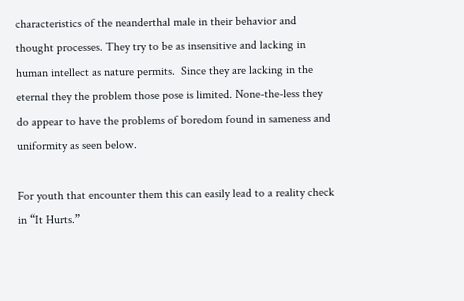characteristics of the neanderthal male in their behavior and thought processes. They try to be as insensitive and lacking in human intellect as nature permits.  Since they are lacking in the eternal they the problem those pose is limited. None-the-less they do appear to have the problems of boredom found in sameness and uniformity as seen below.

For youth that encounter them this can easily lead to a reality check in “It Hurts.”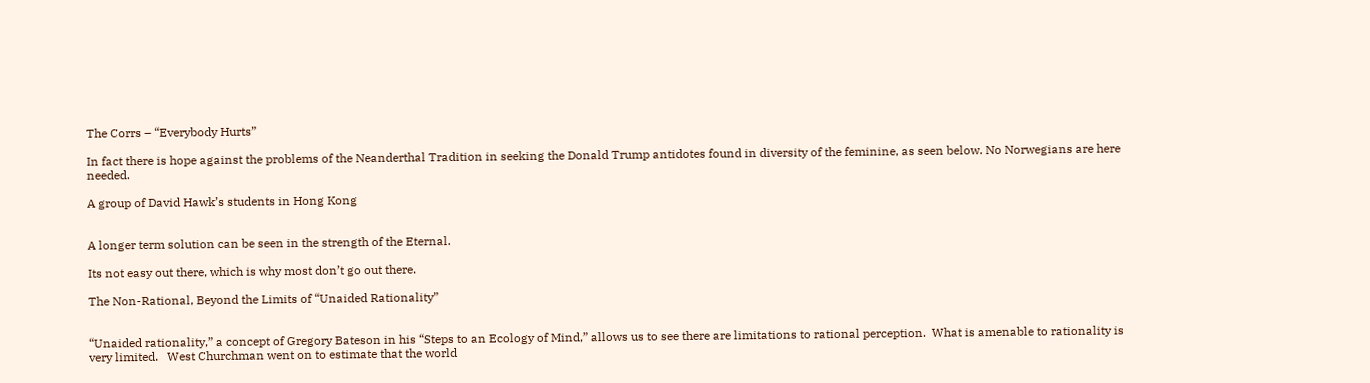The Corrs – “Everybody Hurts”

In fact there is hope against the problems of the Neanderthal Tradition in seeking the Donald Trump antidotes found in diversity of the feminine, as seen below. No Norwegians are here needed.

A group of David Hawk’s students in Hong Kong


A longer term solution can be seen in the strength of the Eternal.

Its not easy out there, which is why most don’t go out there.

The Non-Rational, Beyond the Limits of “Unaided Rationality”


“Unaided rationality,” a concept of Gregory Bateson in his “Steps to an Ecology of Mind,” allows us to see there are limitations to rational perception.  What is amenable to rationality is  very limited.   West Churchman went on to estimate that the world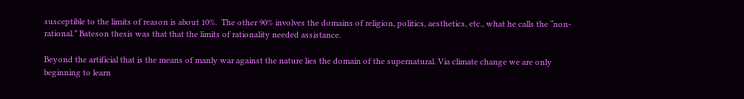susceptible to the limits of reason is about 10%.  The other 90% involves the domains of religion, politics, aesthetics, etc., what he calls the “non-rational.” Bateson thesis was that that the limits of rationality needed assistance.

Beyond the artificial that is the means of manly war against the nature lies the domain of the supernatural. Via climate change we are only beginning to learn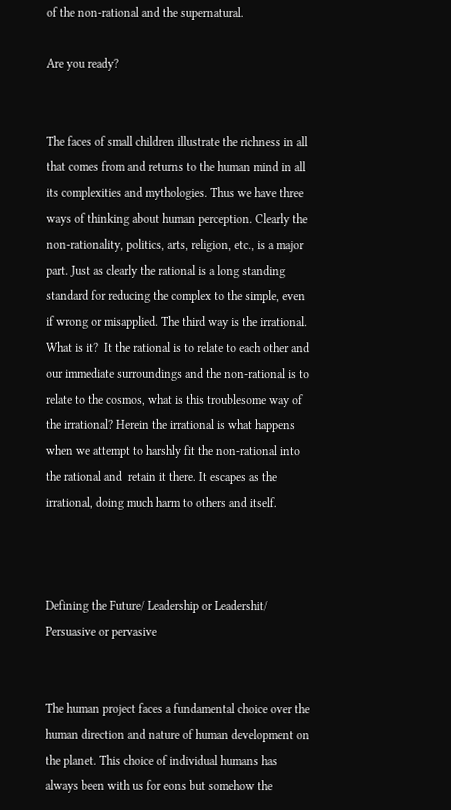of the non-rational and the supernatural.

Are you ready?


The faces of small children illustrate the richness in all that comes from and returns to the human mind in all its complexities and mythologies. Thus we have three ways of thinking about human perception. Clearly the non-rationality, politics, arts, religion, etc., is a major part. Just as clearly the rational is a long standing standard for reducing the complex to the simple, even if wrong or misapplied. The third way is the irrational. What is it?  It the rational is to relate to each other and our immediate surroundings and the non-rational is to relate to the cosmos, what is this troublesome way of the irrational? Herein the irrational is what happens when we attempt to harshly fit the non-rational into the rational and  retain it there. It escapes as the irrational, doing much harm to others and itself.



Defining the Future/ Leadership or Leadershit/ Persuasive or pervasive


The human project faces a fundamental choice over the human direction and nature of human development on the planet. This choice of individual humans has always been with us for eons but somehow the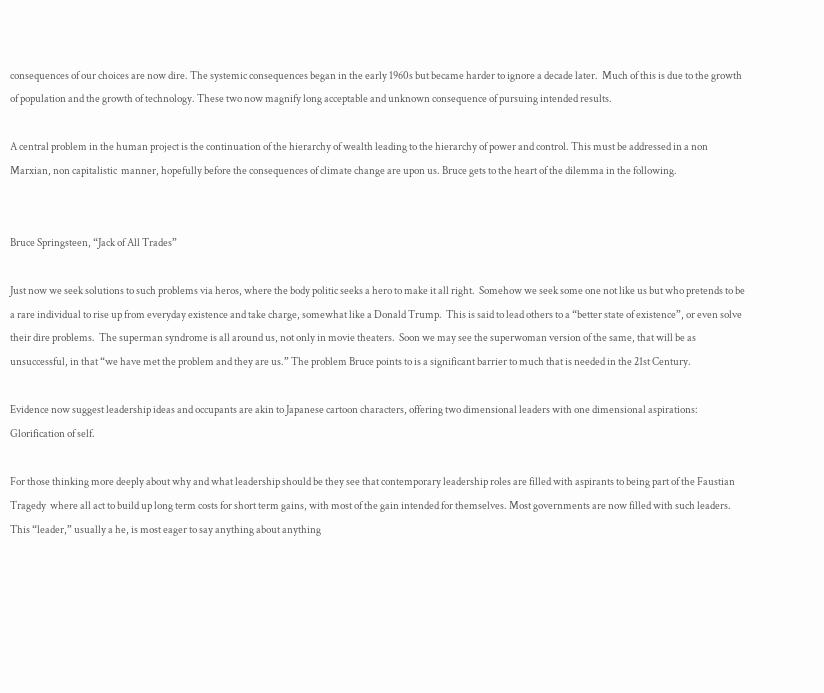consequences of our choices are now dire. The systemic consequences began in the early 1960s but became harder to ignore a decade later.  Much of this is due to the growth of population and the growth of technology. These two now magnify long acceptable and unknown consequence of pursuing intended results.

A central problem in the human project is the continuation of the hierarchy of wealth leading to the hierarchy of power and control. This must be addressed in a non Marxian, non capitalistic  manner, hopefully before the consequences of climate change are upon us. Bruce gets to the heart of the dilemma in the following.


Bruce Springsteen, “Jack of All Trades”

Just now we seek solutions to such problems via heros, where the body politic seeks a hero to make it all right.  Somehow we seek some one not like us but who pretends to be a rare individual to rise up from everyday existence and take charge, somewhat like a Donald Trump.  This is said to lead others to a “better state of existence”, or even solve their dire problems.  The superman syndrome is all around us, not only in movie theaters.  Soon we may see the superwoman version of the same, that will be as unsuccessful, in that “we have met the problem and they are us.” The problem Bruce points to is a significant barrier to much that is needed in the 21st Century.

Evidence now suggest leadership ideas and occupants are akin to Japanese cartoon characters, offering two dimensional leaders with one dimensional aspirations:  Glorification of self.

For those thinking more deeply about why and what leadership should be they see that contemporary leadership roles are filled with aspirants to being part of the Faustian Tragedy  where all act to build up long term costs for short term gains, with most of the gain intended for themselves. Most governments are now filled with such leaders. This “leader,” usually a he, is most eager to say anything about anything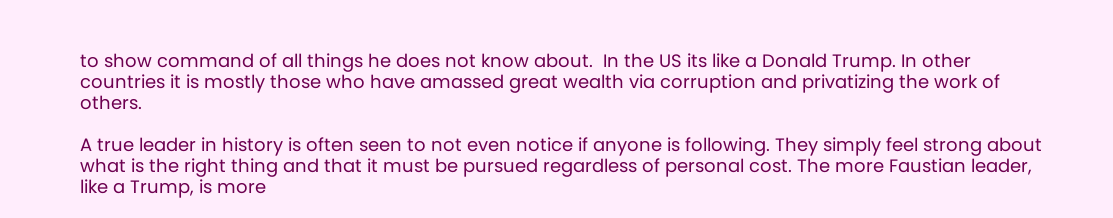to show command of all things he does not know about.  In the US its like a Donald Trump. In other countries it is mostly those who have amassed great wealth via corruption and privatizing the work of others.

A true leader in history is often seen to not even notice if anyone is following. They simply feel strong about what is the right thing and that it must be pursued regardless of personal cost. The more Faustian leader, like a Trump, is more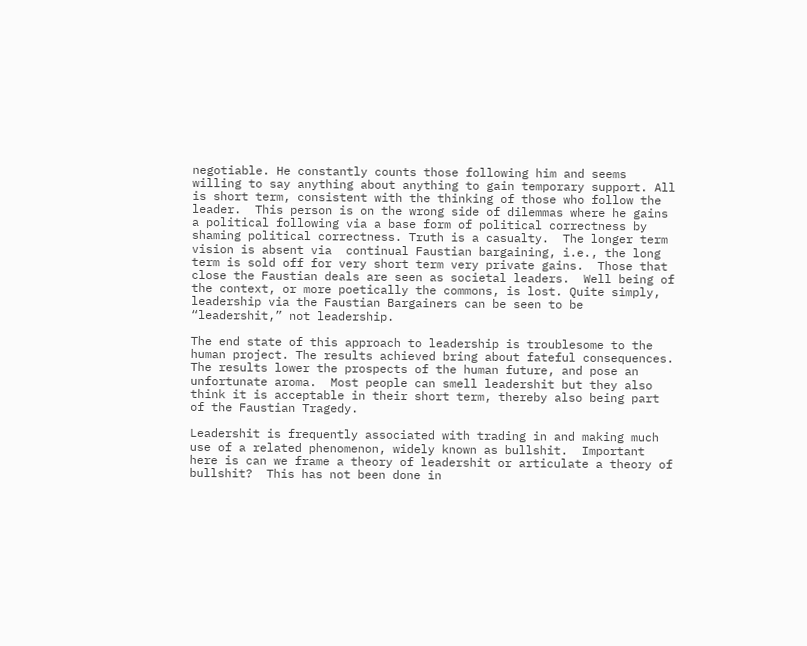negotiable. He constantly counts those following him and seems willing to say anything about anything to gain temporary support. All is short term, consistent with the thinking of those who follow the leader.  This person is on the wrong side of dilemmas where he gains a political following via a base form of political correctness by shaming political correctness. Truth is a casualty.  The longer term vision is absent via  continual Faustian bargaining, i.e., the long term is sold off for very short term very private gains.  Those that close the Faustian deals are seen as societal leaders.  Well being of the context, or more poetically the commons, is lost. Quite simply, leadership via the Faustian Bargainers can be seen to be “leadershit,” not leadership.

The end state of this approach to leadership is troublesome to the human project. The results achieved bring about fateful consequences. The results lower the prospects of the human future, and pose an unfortunate aroma.  Most people can smell leadershit but they also think it is acceptable in their short term, thereby also being part of the Faustian Tragedy.

Leadershit is frequently associated with trading in and making much use of a related phenomenon, widely known as bullshit.  Important here is can we frame a theory of leadershit or articulate a theory of bullshit?  This has not been done in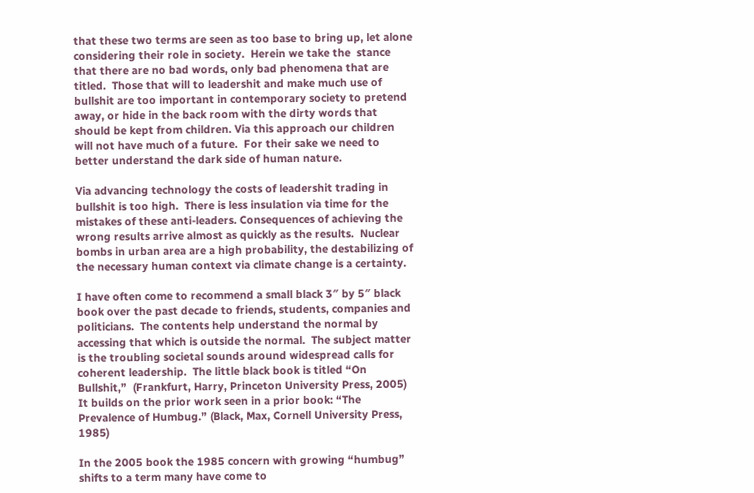that these two terms are seen as too base to bring up, let alone considering their role in society.  Herein we take the  stance that there are no bad words, only bad phenomena that are titled.  Those that will to leadershit and make much use of bullshit are too important in contemporary society to pretend away, or hide in the back room with the dirty words that should be kept from children. Via this approach our children will not have much of a future.  For their sake we need to better understand the dark side of human nature.

Via advancing technology the costs of leadershit trading in bullshit is too high.  There is less insulation via time for the mistakes of these anti-leaders. Consequences of achieving the wrong results arrive almost as quickly as the results.  Nuclear bombs in urban area are a high probability, the destabilizing of the necessary human context via climate change is a certainty.

I have often come to recommend a small black 3″ by 5″ black book over the past decade to friends, students, companies and politicians.  The contents help understand the normal by accessing that which is outside the normal.  The subject matter is the troubling societal sounds around widespread calls for coherent leadership.  The little black book is titled “On Bullshit,”  (Frankfurt, Harry, Princeton University Press, 2005)  It builds on the prior work seen in a prior book: “The Prevalence of Humbug.” (Black, Max, Cornell University Press, 1985)

In the 2005 book the 1985 concern with growing “humbug” shifts to a term many have come to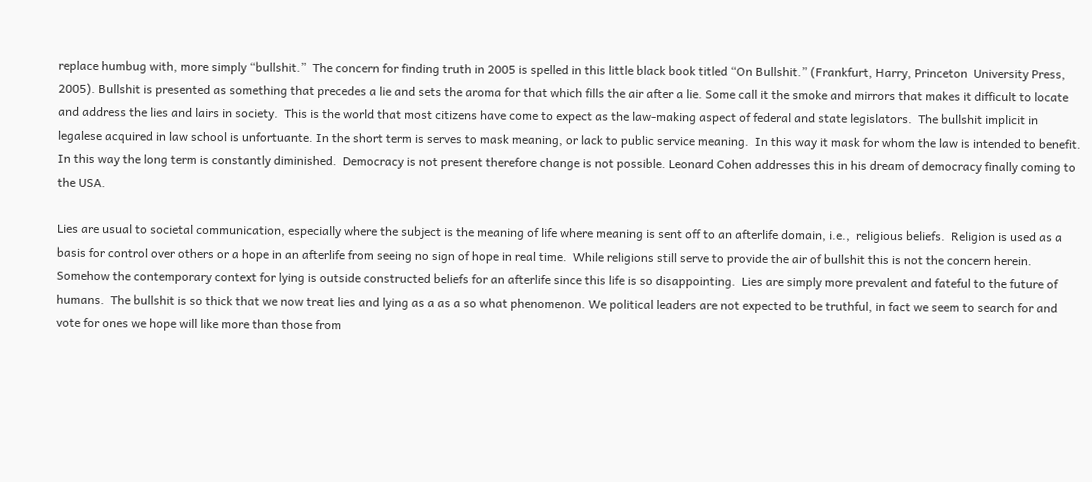replace humbug with, more simply “bullshit.”  The concern for finding truth in 2005 is spelled in this little black book titled “On Bullshit.” (Frankfurt, Harry, Princeton  University Press, 2005). Bullshit is presented as something that precedes a lie and sets the aroma for that which fills the air after a lie. Some call it the smoke and mirrors that makes it difficult to locate and address the lies and lairs in society.  This is the world that most citizens have come to expect as the law-making aspect of federal and state legislators.  The bullshit implicit in legalese acquired in law school is unfortuante. In the short term is serves to mask meaning, or lack to public service meaning.  In this way it mask for whom the law is intended to benefit. In this way the long term is constantly diminished.  Democracy is not present therefore change is not possible. Leonard Cohen addresses this in his dream of democracy finally coming to the USA.

Lies are usual to societal communication, especially where the subject is the meaning of life where meaning is sent off to an afterlife domain, i.e.,  religious beliefs.  Religion is used as a basis for control over others or a hope in an afterlife from seeing no sign of hope in real time.  While religions still serve to provide the air of bullshit this is not the concern herein. Somehow the contemporary context for lying is outside constructed beliefs for an afterlife since this life is so disappointing.  Lies are simply more prevalent and fateful to the future of humans.  The bullshit is so thick that we now treat lies and lying as a as a so what phenomenon. We political leaders are not expected to be truthful, in fact we seem to search for and vote for ones we hope will like more than those from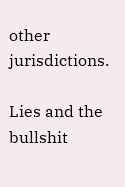other jurisdictions.

Lies and the bullshit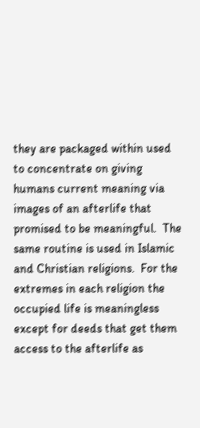they are packaged within used to concentrate on giving humans current meaning via images of an afterlife that promised to be meaningful.  The same routine is used in Islamic and Christian religions.  For the extremes in each religion the occupied life is meaningless except for deeds that get them access to the afterlife as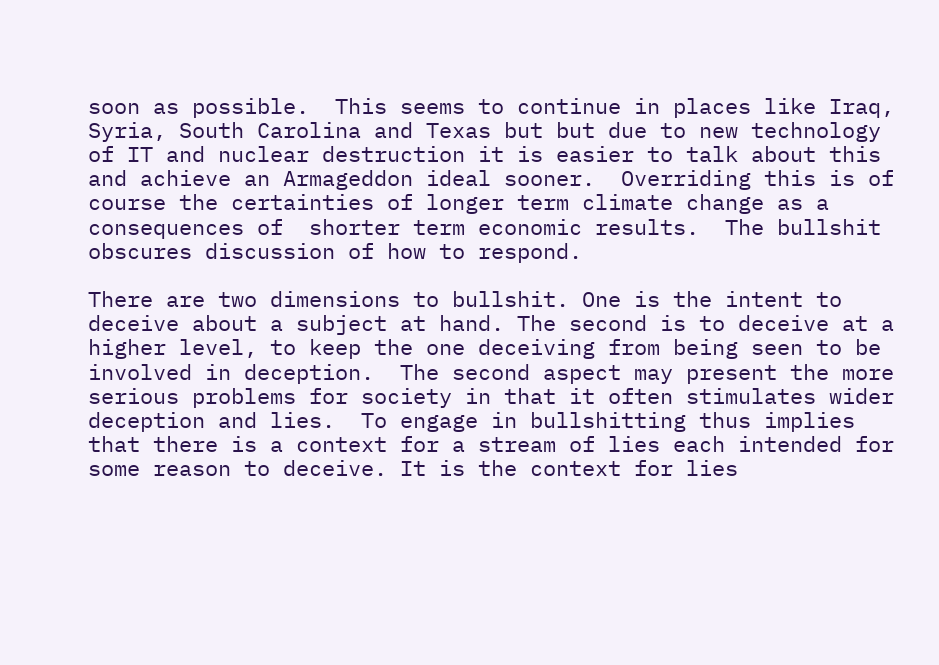soon as possible.  This seems to continue in places like Iraq, Syria, South Carolina and Texas but but due to new technology of IT and nuclear destruction it is easier to talk about this and achieve an Armageddon ideal sooner.  Overriding this is of course the certainties of longer term climate change as a consequences of  shorter term economic results.  The bullshit obscures discussion of how to respond.

There are two dimensions to bullshit. One is the intent to deceive about a subject at hand. The second is to deceive at a higher level, to keep the one deceiving from being seen to be involved in deception.  The second aspect may present the more serious problems for society in that it often stimulates wider deception and lies.  To engage in bullshitting thus implies that there is a context for a stream of lies each intended for some reason to deceive. It is the context for lies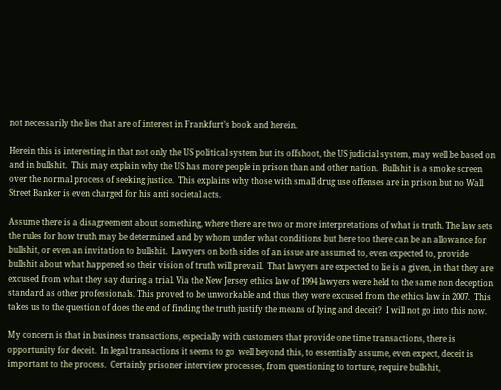not necessarily the lies that are of interest in Frankfurt’s book and herein.

Herein this is interesting in that not only the US political system but its offshoot, the US judicial system, may well be based on and in bullshit.  This may explain why the US has more people in prison than and other nation.  Bullshit is a smoke screen over the normal process of seeking justice.  This explains why those with small drug use offenses are in prison but no Wall Street Banker is even charged for his anti societal acts.

Assume there is a disagreement about something, where there are two or more interpretations of what is truth. The law sets the rules for how truth may be determined and by whom under what conditions but here too there can be an allowance for bullshit, or even an invitation to bullshit.  Lawyers on both sides of an issue are assumed to, even expected to, provide bullshit about what happened so their vision of truth will prevail.  That lawyers are expected to lie is a given, in that they are excused from what they say during a trial. Via the New Jersey ethics law of 1994 lawyers were held to the same non deception standard as other professionals. This proved to be unworkable and thus they were excused from the ethics law in 2007.  This takes us to the question of does the end of finding the truth justify the means of lying and deceit?  I will not go into this now.

My concern is that in business transactions, especially with customers that provide one time transactions, there is opportunity for deceit.  In legal transactions it seems to go  well beyond this, to essentially assume, even expect, deceit is important to the process.  Certainly prisoner interview processes, from questioning to torture, require bullshit,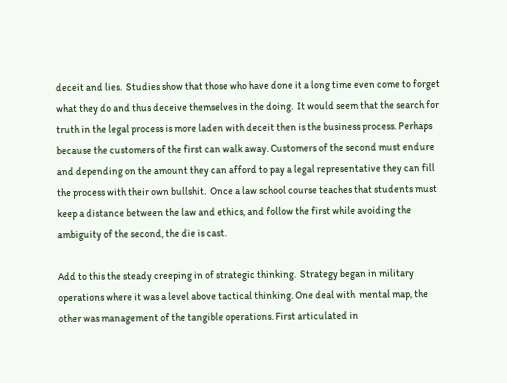deceit and lies.  Studies show that those who have done it a long time even come to forget what they do and thus deceive themselves in the doing.  It would seem that the search for  truth in the legal process is more laden with deceit then is the business process. Perhaps because the customers of the first can walk away. Customers of the second must endure and depending on the amount they can afford to pay a legal representative they can fill the process with their own bullshit.  Once a law school course teaches that students must keep a distance between the law and ethics, and follow the first while avoiding the ambiguity of the second, the die is cast.

Add to this the steady creeping in of strategic thinking.  Strategy began in military operations where it was a level above tactical thinking. One deal with  mental map, the other was management of the tangible operations. First articulated in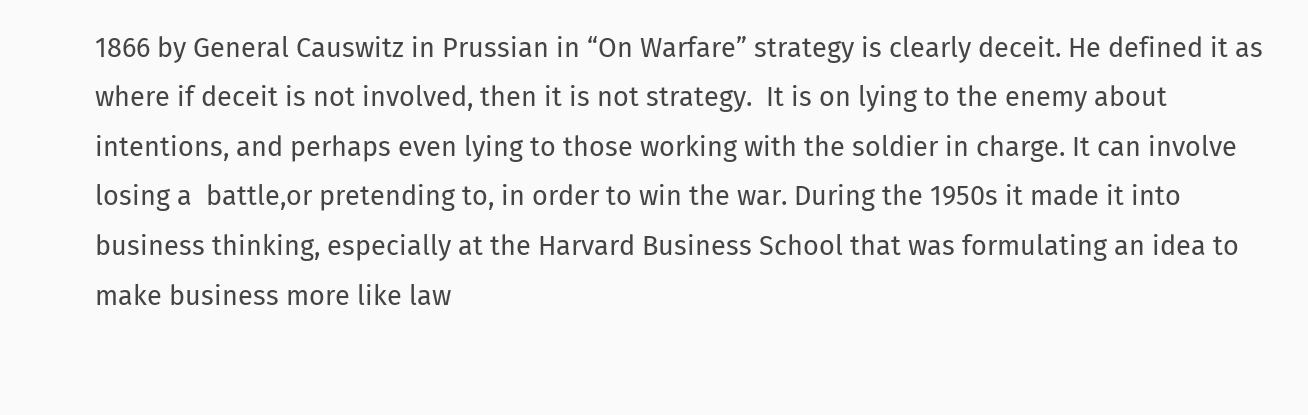1866 by General Causwitz in Prussian in “On Warfare” strategy is clearly deceit. He defined it as where if deceit is not involved, then it is not strategy.  It is on lying to the enemy about intentions, and perhaps even lying to those working with the soldier in charge. It can involve losing a  battle,or pretending to, in order to win the war. During the 1950s it made it into business thinking, especially at the Harvard Business School that was formulating an idea to make business more like law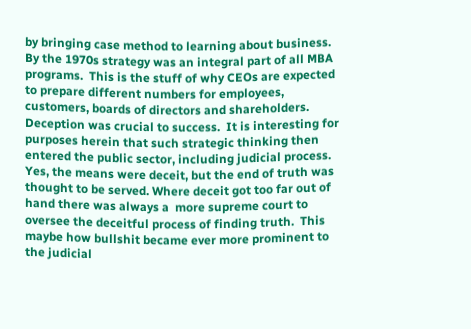by bringing case method to learning about business.  By the 1970s strategy was an integral part of all MBA programs.  This is the stuff of why CEOs are expected to prepare different numbers for employees, customers, boards of directors and shareholders.  Deception was crucial to success.  It is interesting for purposes herein that such strategic thinking then entered the public sector, including judicial process.  Yes, the means were deceit, but the end of truth was thought to be served. Where deceit got too far out of hand there was always a  more supreme court to oversee the deceitful process of finding truth.  This maybe how bullshit became ever more prominent to the judicial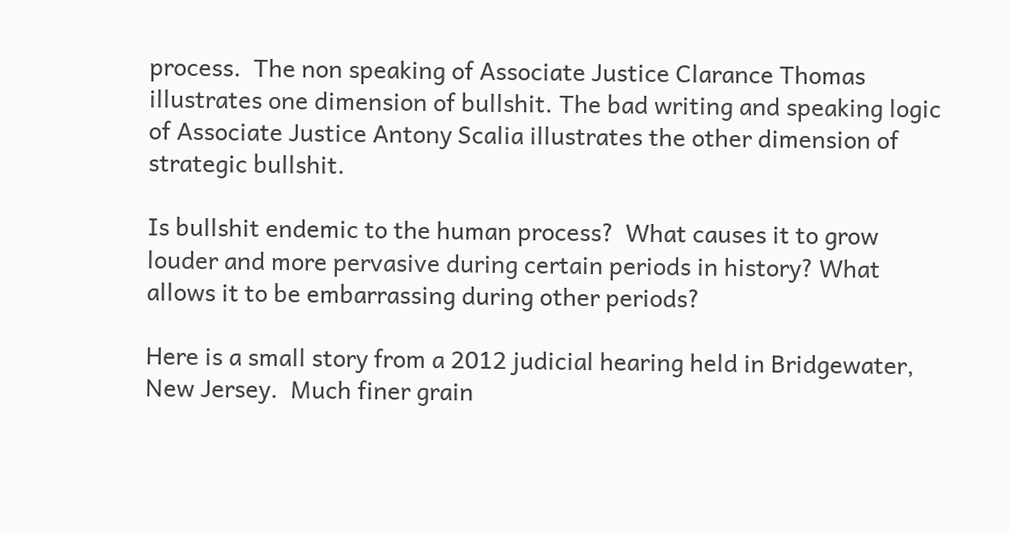process.  The non speaking of Associate Justice Clarance Thomas illustrates one dimension of bullshit. The bad writing and speaking logic of Associate Justice Antony Scalia illustrates the other dimension of strategic bullshit.

Is bullshit endemic to the human process?  What causes it to grow louder and more pervasive during certain periods in history? What allows it to be embarrassing during other periods?

Here is a small story from a 2012 judicial hearing held in Bridgewater, New Jersey.  Much finer grain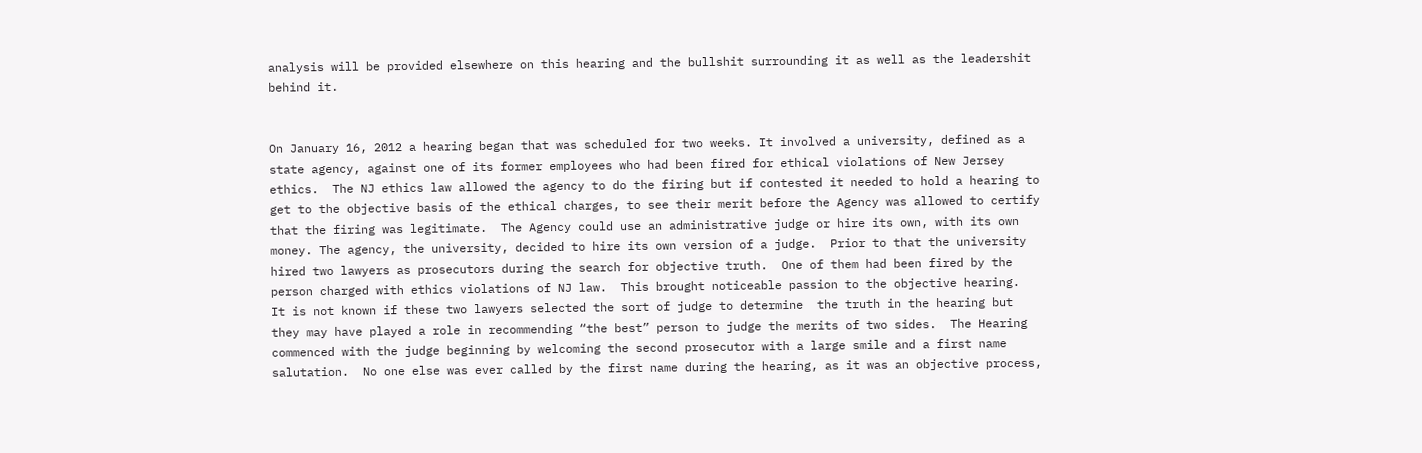analysis will be provided elsewhere on this hearing and the bullshit surrounding it as well as the leadershit behind it.


On January 16, 2012 a hearing began that was scheduled for two weeks. It involved a university, defined as a state agency, against one of its former employees who had been fired for ethical violations of New Jersey ethics.  The NJ ethics law allowed the agency to do the firing but if contested it needed to hold a hearing to get to the objective basis of the ethical charges, to see their merit before the Agency was allowed to certify that the firing was legitimate.  The Agency could use an administrative judge or hire its own, with its own money. The agency, the university, decided to hire its own version of a judge.  Prior to that the university hired two lawyers as prosecutors during the search for objective truth.  One of them had been fired by the person charged with ethics violations of NJ law.  This brought noticeable passion to the objective hearing.   It is not known if these two lawyers selected the sort of judge to determine  the truth in the hearing but they may have played a role in recommending “the best” person to judge the merits of two sides.  The Hearing commenced with the judge beginning by welcoming the second prosecutor with a large smile and a first name salutation.  No one else was ever called by the first name during the hearing, as it was an objective process,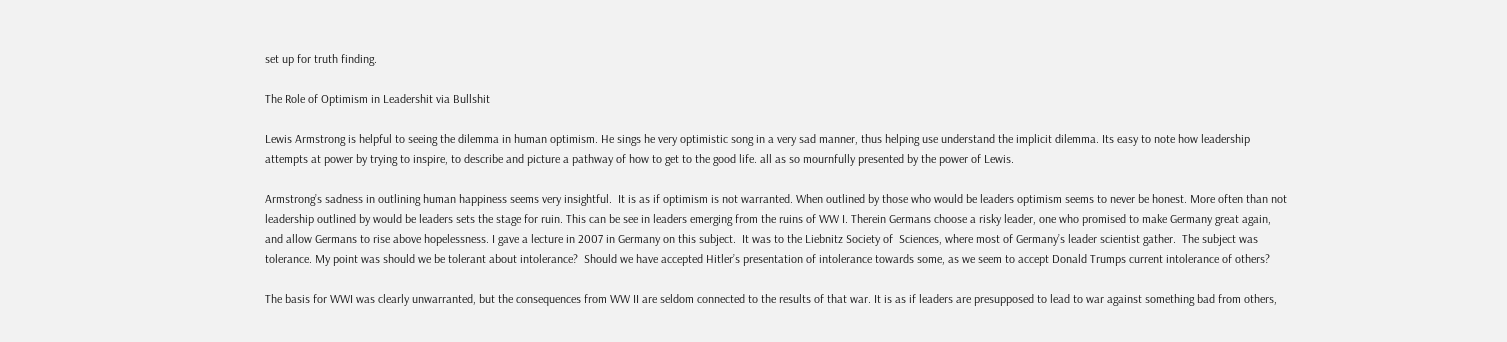set up for truth finding.

The Role of Optimism in Leadershit via Bullshit

Lewis Armstrong is helpful to seeing the dilemma in human optimism. He sings he very optimistic song in a very sad manner, thus helping use understand the implicit dilemma. Its easy to note how leadership attempts at power by trying to inspire, to describe and picture a pathway of how to get to the good life. all as so mournfully presented by the power of Lewis.

Armstrong’s sadness in outlining human happiness seems very insightful.  It is as if optimism is not warranted. When outlined by those who would be leaders optimism seems to never be honest. More often than not leadership outlined by would be leaders sets the stage for ruin. This can be see in leaders emerging from the ruins of WW I. Therein Germans choose a risky leader, one who promised to make Germany great again, and allow Germans to rise above hopelessness. I gave a lecture in 2007 in Germany on this subject.  It was to the Liebnitz Society of  Sciences, where most of Germany’s leader scientist gather.  The subject was tolerance. My point was should we be tolerant about intolerance?  Should we have accepted Hitler’s presentation of intolerance towards some, as we seem to accept Donald Trumps current intolerance of others?

The basis for WWI was clearly unwarranted, but the consequences from WW II are seldom connected to the results of that war. It is as if leaders are presupposed to lead to war against something bad from others,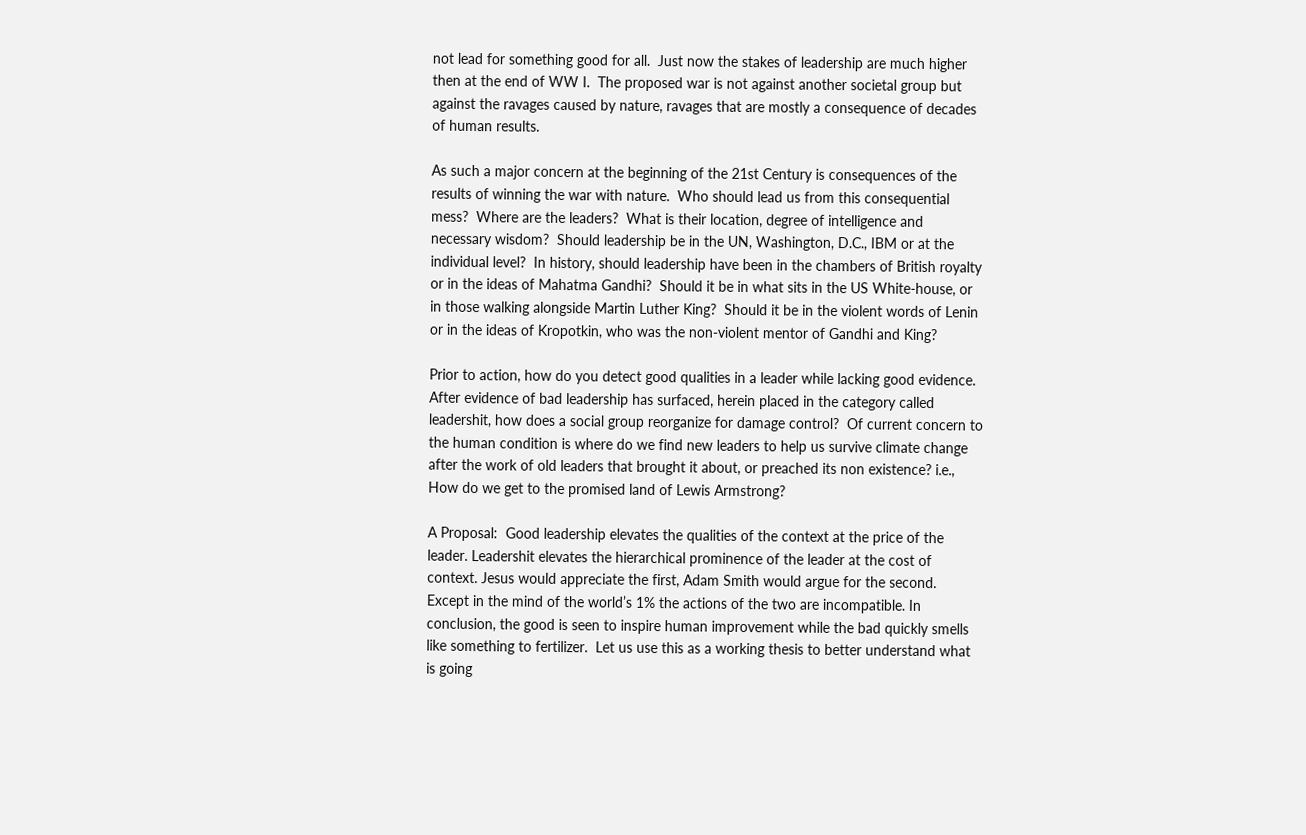not lead for something good for all.  Just now the stakes of leadership are much higher then at the end of WW I.  The proposed war is not against another societal group but against the ravages caused by nature, ravages that are mostly a consequence of decades of human results.

As such a major concern at the beginning of the 21st Century is consequences of the results of winning the war with nature.  Who should lead us from this consequential mess?  Where are the leaders?  What is their location, degree of intelligence and necessary wisdom?  Should leadership be in the UN, Washington, D.C., IBM or at the individual level?  In history, should leadership have been in the chambers of British royalty or in the ideas of Mahatma Gandhi?  Should it be in what sits in the US White-house, or in those walking alongside Martin Luther King?  Should it be in the violent words of Lenin or in the ideas of Kropotkin, who was the non-violent mentor of Gandhi and King?

Prior to action, how do you detect good qualities in a leader while lacking good evidence.  After evidence of bad leadership has surfaced, herein placed in the category called leadershit, how does a social group reorganize for damage control?  Of current concern to the human condition is where do we find new leaders to help us survive climate change after the work of old leaders that brought it about, or preached its non existence? i.e.,  How do we get to the promised land of Lewis Armstrong?

A Proposal:  Good leadership elevates the qualities of the context at the price of the leader. Leadershit elevates the hierarchical prominence of the leader at the cost of context. Jesus would appreciate the first, Adam Smith would argue for the second.  Except in the mind of the world’s 1% the actions of the two are incompatible. In conclusion, the good is seen to inspire human improvement while the bad quickly smells like something to fertilizer.  Let us use this as a working thesis to better understand what is going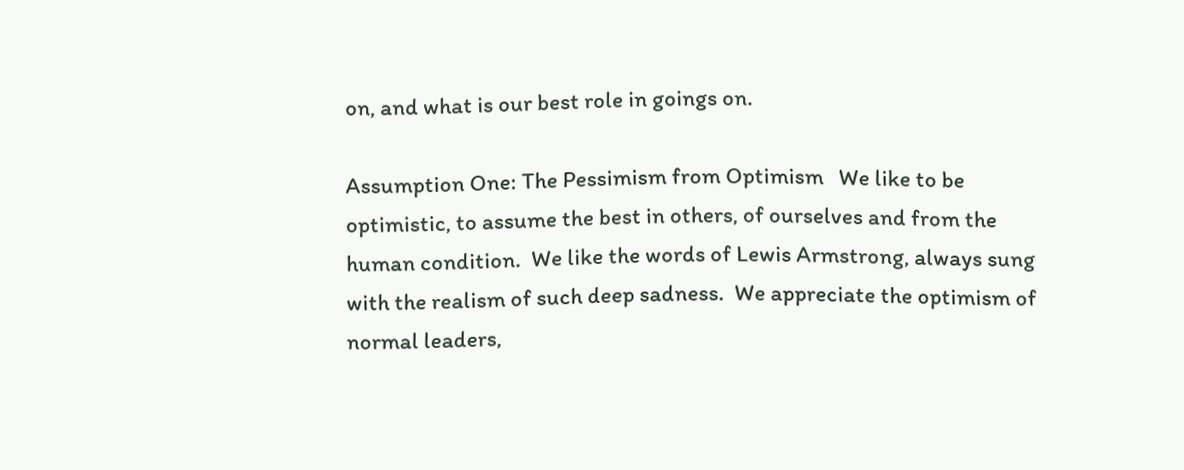on, and what is our best role in goings on.

Assumption One: The Pessimism from Optimism   We like to be optimistic, to assume the best in others, of ourselves and from the human condition.  We like the words of Lewis Armstrong, always sung with the realism of such deep sadness.  We appreciate the optimism of normal leaders,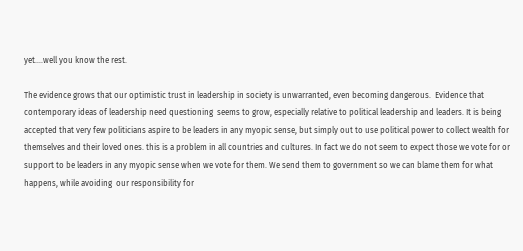yet….well you know the rest.

The evidence grows that our optimistic trust in leadership in society is unwarranted, even becoming dangerous.  Evidence that contemporary ideas of leadership need questioning  seems to grow, especially relative to political leadership and leaders. It is being accepted that very few politicians aspire to be leaders in any myopic sense, but simply out to use political power to collect wealth for themselves and their loved ones. this is a problem in all countries and cultures. In fact we do not seem to expect those we vote for or support to be leaders in any myopic sense when we vote for them. We send them to government so we can blame them for what happens, while avoiding  our responsibility for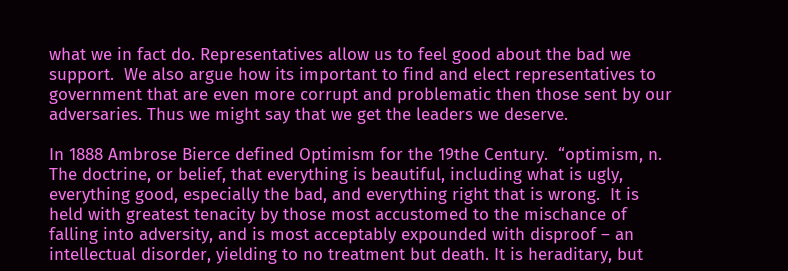what we in fact do. Representatives allow us to feel good about the bad we support.  We also argue how its important to find and elect representatives to government that are even more corrupt and problematic then those sent by our adversaries. Thus we might say that we get the leaders we deserve.

In 1888 Ambrose Bierce defined Optimism for the 19the Century.  “optimism, n. The doctrine, or belief, that everything is beautiful, including what is ugly, everything good, especially the bad, and everything right that is wrong.  It is held with greatest tenacity by those most accustomed to the mischance of falling into adversity, and is most acceptably expounded with disproof – an intellectual disorder, yielding to no treatment but death. It is heraditary, but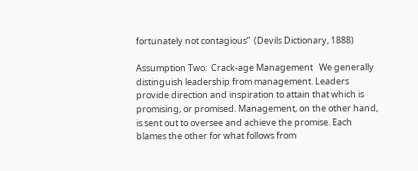fortunately not contagious”  (Devils Dictionary, 1888)

Assumption Two:  Crack-age Management   We generally distinguish leadership from management. Leaders provide direction and inspiration to attain that which is promising, or promised. Management, on the other hand, is sent out to oversee and achieve the promise. Each blames the other for what follows from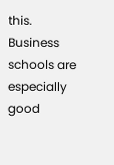this.  Business schools are especially good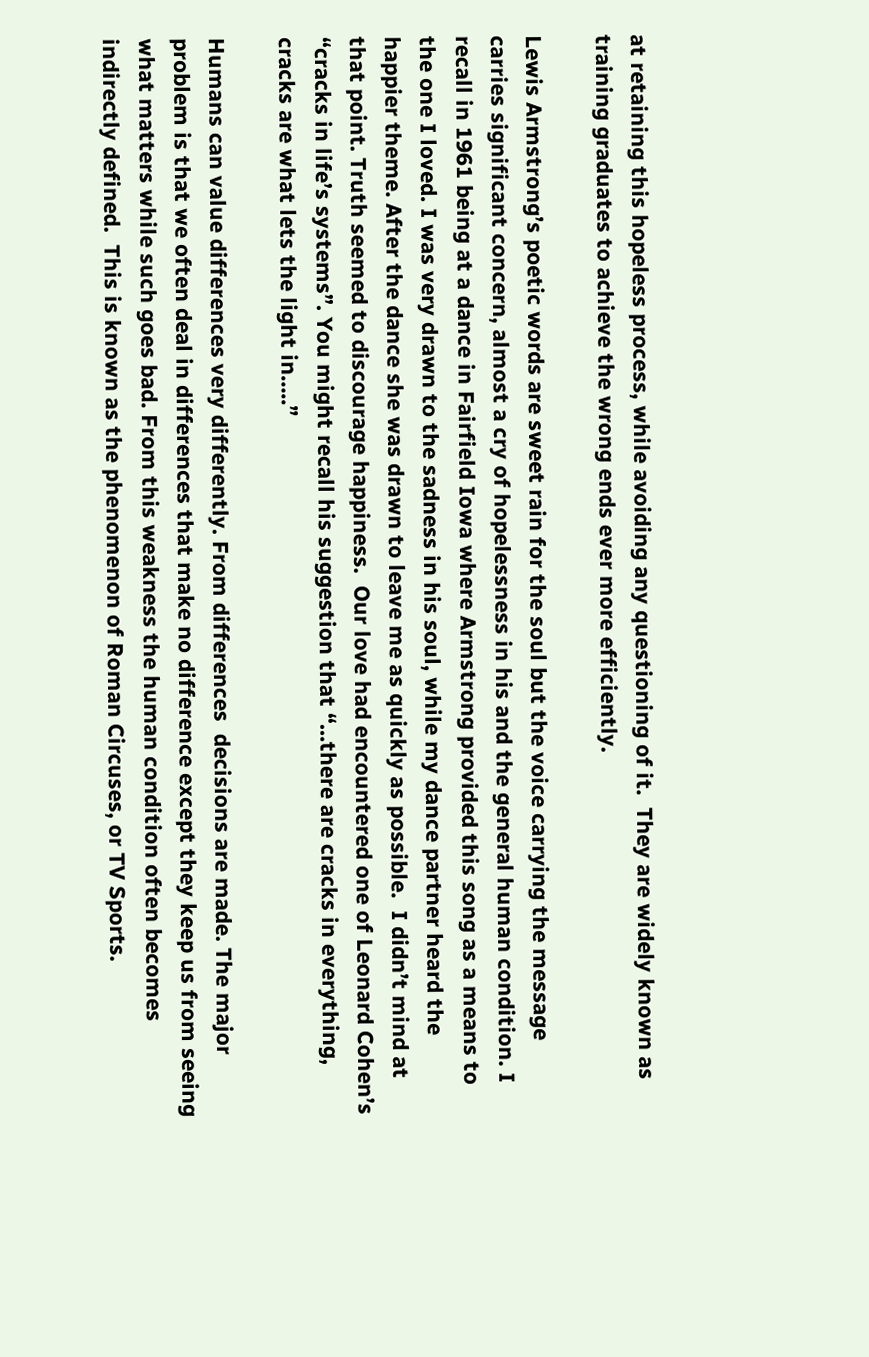at retaining this hopeless process, while avoiding any questioning of it.  They are widely known as training graduates to achieve the wrong ends ever more efficiently.

Lewis Armstrong’s poetic words are sweet rain for the soul but the voice carrying the message carries significant concern, almost a cry of hopelessness in his and the general human condition. I recall in 1961 being at a dance in Fairfield Iowa where Armstrong provided this song as a means to the one I loved. I was very drawn to the sadness in his soul, while my dance partner heard the happier theme. After the dance she was drawn to leave me as quickly as possible.  I didn’t mind at that point. Truth seemed to discourage happiness.  Our love had encountered one of Leonard Cohen’s “cracks in life’s systems”. You might recall his suggestion that “…there are cracks in everything, cracks are what lets the light in…..”

Humans can value differences very differently. From differences  decisions are made. The major problem is that we often deal in differences that make no difference except they keep us from seeing what matters while such goes bad. From this weakness the human condition often becomes indirectly defined.  This is known as the phenomenon of Roman Circuses, or TV Sports.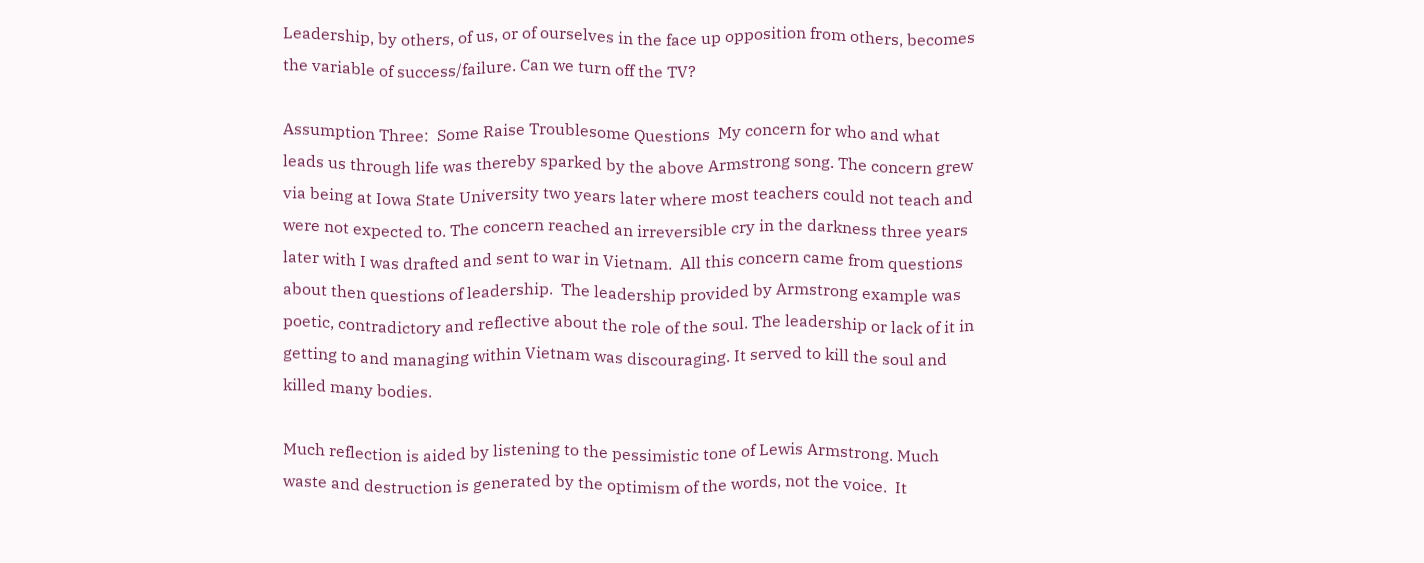Leadership, by others, of us, or of ourselves in the face up opposition from others, becomes  the variable of success/failure. Can we turn off the TV?

Assumption Three:  Some Raise Troublesome Questions  My concern for who and what leads us through life was thereby sparked by the above Armstrong song. The concern grew  via being at Iowa State University two years later where most teachers could not teach and were not expected to. The concern reached an irreversible cry in the darkness three years later with I was drafted and sent to war in Vietnam.  All this concern came from questions about then questions of leadership.  The leadership provided by Armstrong example was poetic, contradictory and reflective about the role of the soul. The leadership or lack of it in getting to and managing within Vietnam was discouraging. It served to kill the soul and killed many bodies.

Much reflection is aided by listening to the pessimistic tone of Lewis Armstrong. Much waste and destruction is generated by the optimism of the words, not the voice.  It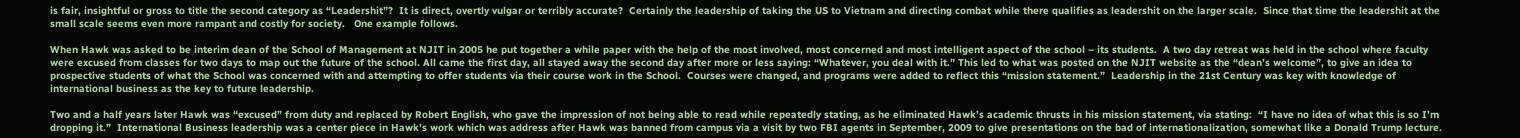is fair, insightful or gross to title the second category as “Leadershit”?  It is direct, overtly vulgar or terribly accurate?  Certainly the leadership of taking the US to Vietnam and directing combat while there qualifies as leadershit on the larger scale.  Since that time the leadershit at the small scale seems even more rampant and costly for society.   One example follows.

When Hawk was asked to be interim dean of the School of Management at NJIT in 2005 he put together a while paper with the help of the most involved, most concerned and most intelligent aspect of the school – its students.  A two day retreat was held in the school where faculty were excused from classes for two days to map out the future of the school. All came the first day, all stayed away the second day after more or less saying: “Whatever, you deal with it.” This led to what was posted on the NJIT website as the “dean’s welcome”, to give an idea to prospective students of what the School was concerned with and attempting to offer students via their course work in the School.  Courses were changed, and programs were added to reflect this “mission statement.”  Leadership in the 21st Century was key with knowledge of international business as the key to future leadership.

Two and a half years later Hawk was “excused” from duty and replaced by Robert English, who gave the impression of not being able to read while repeatedly stating, as he eliminated Hawk’s academic thrusts in his mission statement, via stating:  “I have no idea of what this is so I’m dropping it.”  International Business leadership was a center piece in Hawk’s work which was address after Hawk was banned from campus via a visit by two FBI agents in September, 2009 to give presentations on the bad of internationalization, somewhat like a Donald Trump lecture.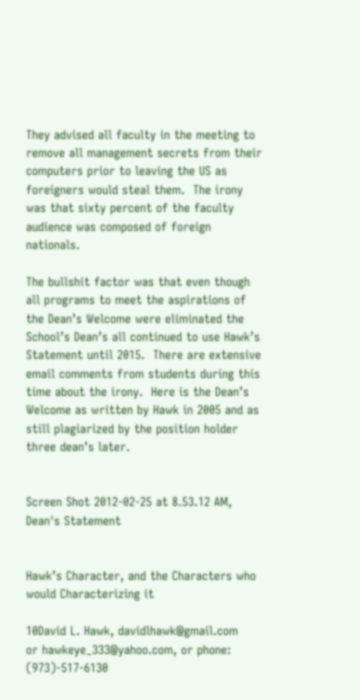They advised all faculty in the meeting to remove all management secrets from their computers prior to leaving the US as foreigners would steal them.  The irony was that sixty percent of the faculty audience was composed of foreign nationals.

The bullshit factor was that even though all programs to meet the aspirations of the Dean’s Welcome were eliminated the School’s Dean’s all continued to use Hawk’s Statement until 2015.  There are extensive email comments from students during this time about the irony.  Here is the Dean’s Welcome as written by Hawk in 2005 and as still plagiarized by the position holder three dean’s later.


Screen Shot 2012-02-25 at 8.53.12 AM, Dean's Statement


Hawk’s Character, and the Characters who would Characterizing it

10David L. Hawk, davidlhawk@gmail.com              or hawkeye_333@yahoo.com, or phone: (973)-517-6130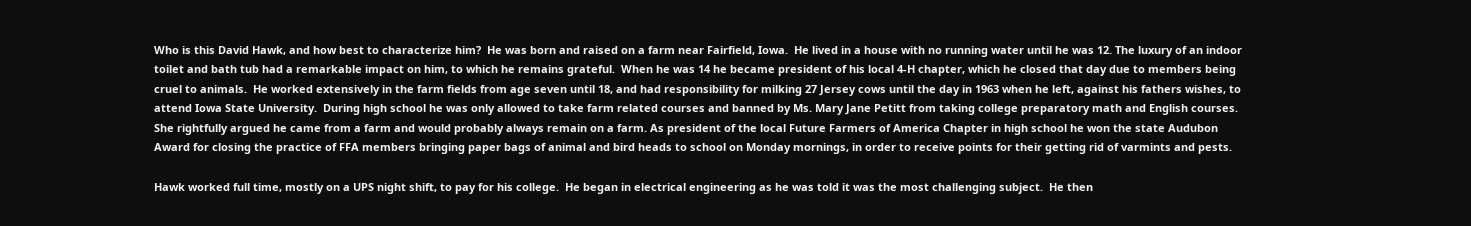Who is this David Hawk, and how best to characterize him?  He was born and raised on a farm near Fairfield, Iowa.  He lived in a house with no running water until he was 12. The luxury of an indoor toilet and bath tub had a remarkable impact on him, to which he remains grateful.  When he was 14 he became president of his local 4-H chapter, which he closed that day due to members being cruel to animals.  He worked extensively in the farm fields from age seven until 18, and had responsibility for milking 27 Jersey cows until the day in 1963 when he left, against his fathers wishes, to attend Iowa State University.  During high school he was only allowed to take farm related courses and banned by Ms. Mary Jane Petitt from taking college preparatory math and English courses.  She rightfully argued he came from a farm and would probably always remain on a farm. As president of the local Future Farmers of America Chapter in high school he won the state Audubon Award for closing the practice of FFA members bringing paper bags of animal and bird heads to school on Monday mornings, in order to receive points for their getting rid of varmints and pests.

Hawk worked full time, mostly on a UPS night shift, to pay for his college.  He began in electrical engineering as he was told it was the most challenging subject.  He then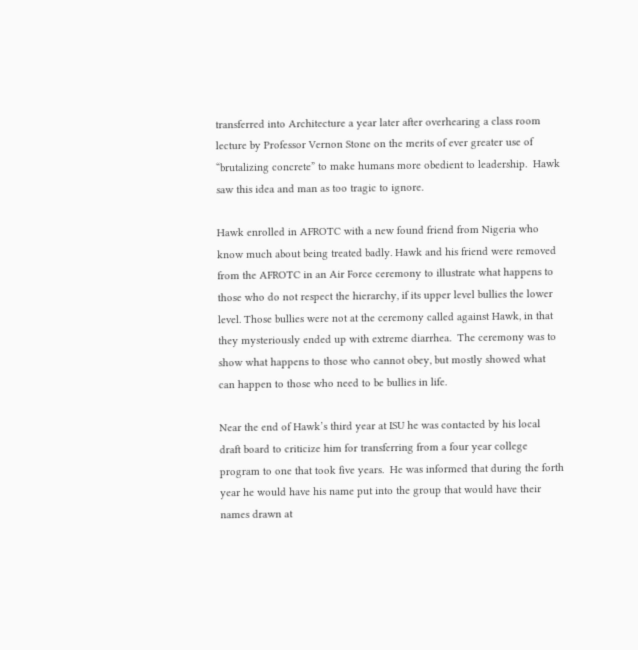transferred into Architecture a year later after overhearing a class room lecture by Professor Vernon Stone on the merits of ever greater use of  “brutalizing concrete” to make humans more obedient to leadership.  Hawk saw this idea and man as too tragic to ignore.

Hawk enrolled in AFROTC with a new found friend from Nigeria who know much about being treated badly. Hawk and his friend were removed from the AFROTC in an Air Force ceremony to illustrate what happens to those who do not respect the hierarchy, if its upper level bullies the lower level. Those bullies were not at the ceremony called against Hawk, in that they mysteriously ended up with extreme diarrhea.  The ceremony was to show what happens to those who cannot obey, but mostly showed what can happen to those who need to be bullies in life.

Near the end of Hawk’s third year at ISU he was contacted by his local draft board to criticize him for transferring from a four year college program to one that took five years.  He was informed that during the forth year he would have his name put into the group that would have their names drawn at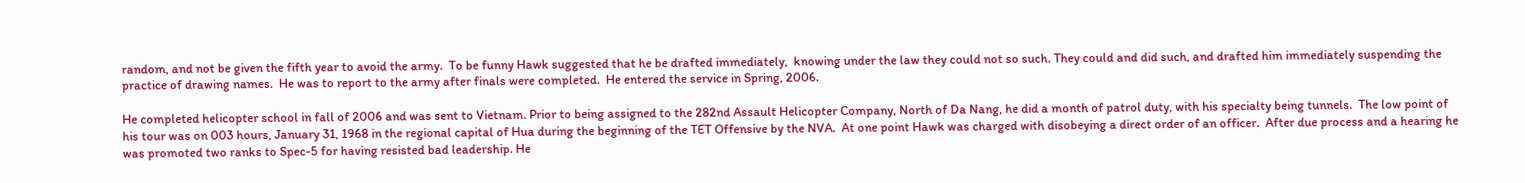random, and not be given the fifth year to avoid the army.  To be funny Hawk suggested that he be drafted immediately,  knowing under the law they could not so such. They could and did such, and drafted him immediately suspending the practice of drawing names.  He was to report to the army after finals were completed.  He entered the service in Spring, 2006.

He completed helicopter school in fall of 2006 and was sent to Vietnam. Prior to being assigned to the 282nd Assault Helicopter Company, North of Da Nang, he did a month of patrol duty, with his specialty being tunnels.  The low point of his tour was on 003 hours, January 31, 1968 in the regional capital of Hua during the beginning of the TET Offensive by the NVA.  At one point Hawk was charged with disobeying a direct order of an officer.  After due process and a hearing he was promoted two ranks to Spec-5 for having resisted bad leadership. He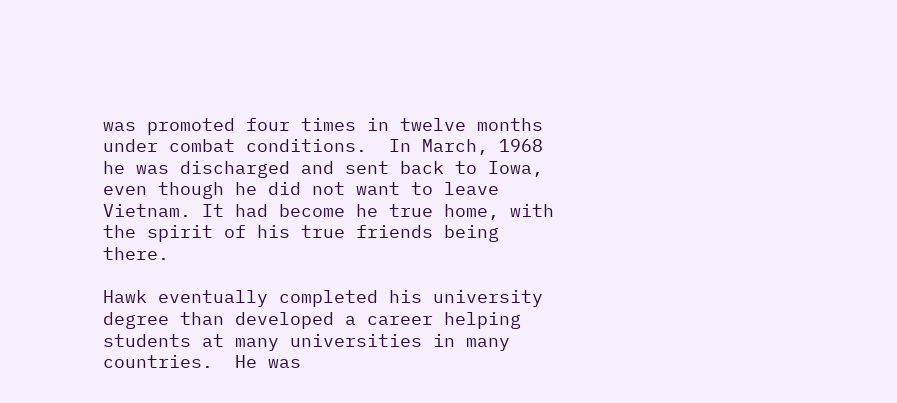was promoted four times in twelve months under combat conditions.  In March, 1968 he was discharged and sent back to Iowa, even though he did not want to leave Vietnam. It had become he true home, with the spirit of his true friends being there.

Hawk eventually completed his university degree than developed a career helping students at many universities in many countries.  He was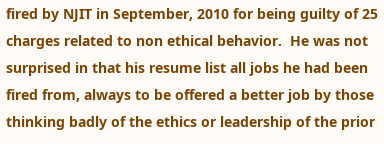fired by NJIT in September, 2010 for being guilty of 25 charges related to non ethical behavior.  He was not surprised in that his resume list all jobs he had been fired from, always to be offered a better job by those thinking badly of the ethics or leadership of the prior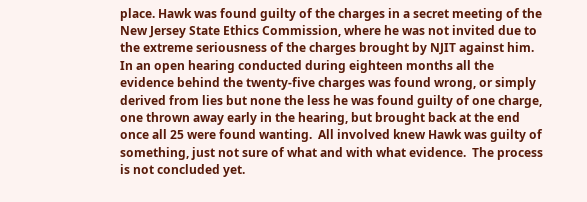place. Hawk was found guilty of the charges in a secret meeting of the New Jersey State Ethics Commission, where he was not invited due to the extreme seriousness of the charges brought by NJIT against him. In an open hearing conducted during eighteen months all the evidence behind the twenty-five charges was found wrong, or simply derived from lies but none the less he was found guilty of one charge, one thrown away early in the hearing, but brought back at the end once all 25 were found wanting.  All involved knew Hawk was guilty of something, just not sure of what and with what evidence.  The process is not concluded yet.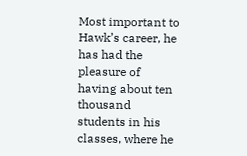Most important to Hawk’s career, he has had the pleasure of having about ten thousand students in his classes, where he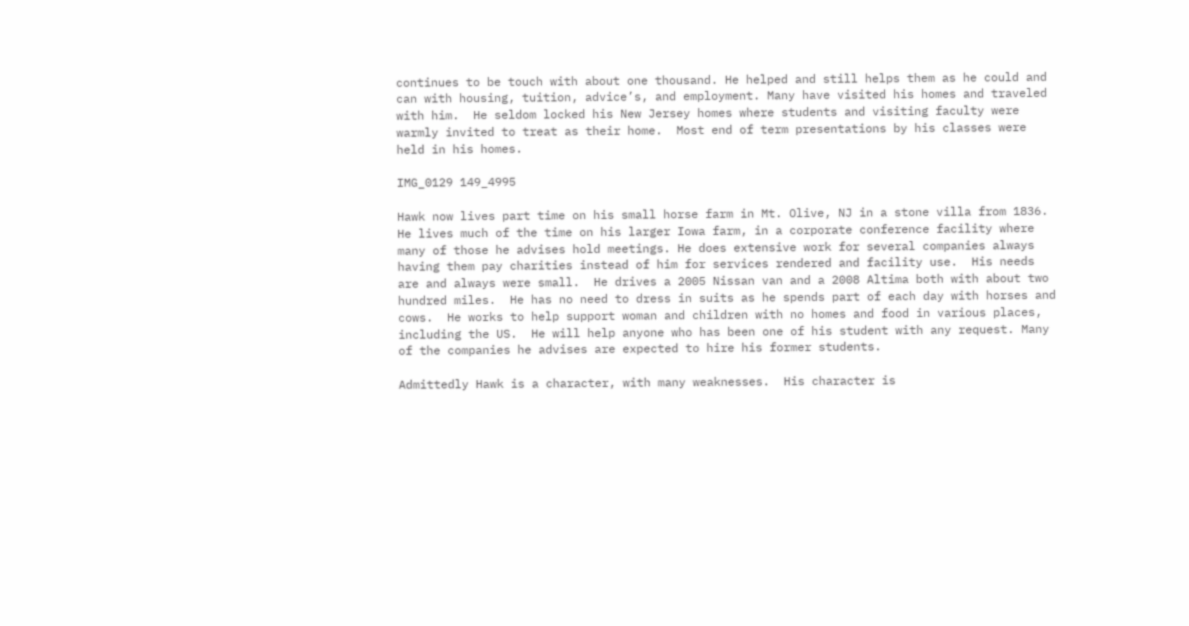continues to be touch with about one thousand. He helped and still helps them as he could and can with housing, tuition, advice’s, and employment. Many have visited his homes and traveled with him.  He seldom locked his New Jersey homes where students and visiting faculty were warmly invited to treat as their home.  Most end of term presentations by his classes were held in his homes.

IMG_0129 149_4995

Hawk now lives part time on his small horse farm in Mt. Olive, NJ in a stone villa from 1836. He lives much of the time on his larger Iowa farm, in a corporate conference facility where many of those he advises hold meetings. He does extensive work for several companies always having them pay charities instead of him for services rendered and facility use.  His needs are and always were small.  He drives a 2005 Nissan van and a 2008 Altima both with about two hundred miles.  He has no need to dress in suits as he spends part of each day with horses and cows.  He works to help support woman and children with no homes and food in various places, including the US.  He will help anyone who has been one of his student with any request. Many of the companies he advises are expected to hire his former students.

Admittedly Hawk is a character, with many weaknesses.  His character is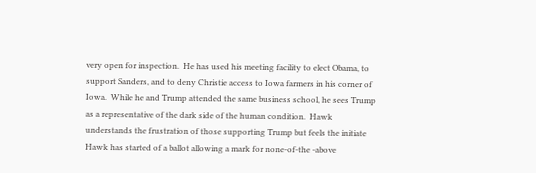very open for inspection.  He has used his meeting facility to elect Obama, to support Sanders, and to deny Christie access to Iowa farmers in his corner of Iowa.  While he and Trump attended the same business school, he sees Trump as a representative of the dark side of the human condition.  Hawk understands the frustration of those supporting Trump but feels the initiate Hawk has started of a ballot allowing a mark for none-of-the -above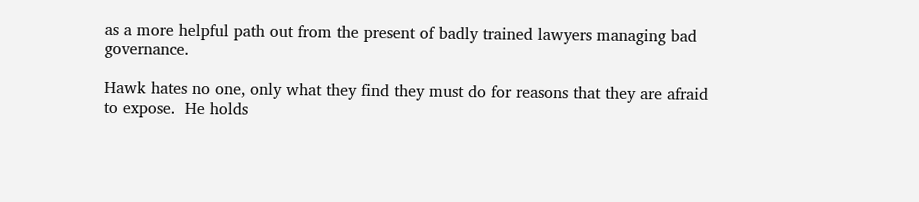as a more helpful path out from the present of badly trained lawyers managing bad governance.

Hawk hates no one, only what they find they must do for reasons that they are afraid to expose.  He holds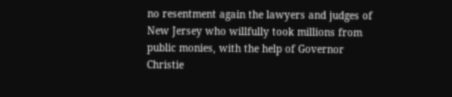no resentment again the lawyers and judges of New Jersey who willfully took millions from public monies, with the help of Governor Christie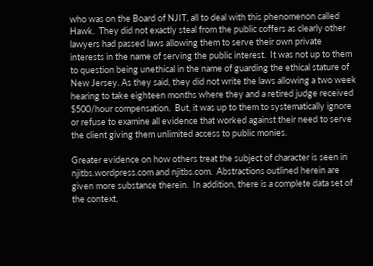who was on the Board of NJIT, all to deal with this phenomenon called Hawk.  They did not exactly steal from the public coffers as clearly other lawyers had passed laws allowing them to serve their own private interests in the name of serving the public interest.  It was not up to them to question being unethical in the name of guarding the ethical stature of New Jersey. As they said, they did not write the laws allowing a two week hearing to take eighteen months where they and a retired judge received $500/hour compensation.  But, it was up to them to systematically ignore or refuse to examine all evidence that worked against their need to serve the client giving them unlimited access to public monies.

Greater evidence on how others treat the subject of character is seen in njitbs.wordpress.com and njitbs.com.  Abstractions outlined herein are given more substance therein.  In addition, there is a complete data set of the context,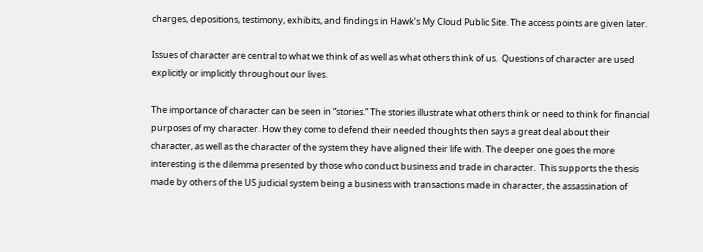charges, depositions, testimony, exhibits, and findings in Hawk’s My Cloud Public Site. The access points are given later.

Issues of character are central to what we think of as well as what others think of us.  Questions of character are used explicitly or implicitly throughout our lives.

The importance of character can be seen in “stories.” The stories illustrate what others think or need to think for financial purposes of my character. How they come to defend their needed thoughts then says a great deal about their character, as well as the character of the system they have aligned their life with. The deeper one goes the more interesting is the dilemma presented by those who conduct business and trade in character.  This supports the thesis made by others of the US judicial system being a business with transactions made in character, the assassination of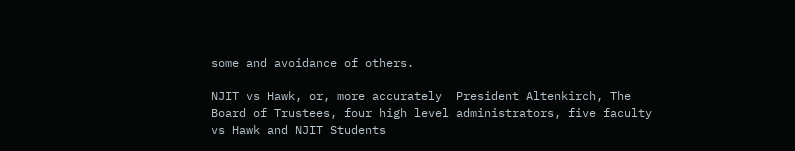some and avoidance of others.

NJIT vs Hawk, or, more accurately  President Altenkirch, The Board of Trustees, four high level administrators, five faculty vs Hawk and NJIT Students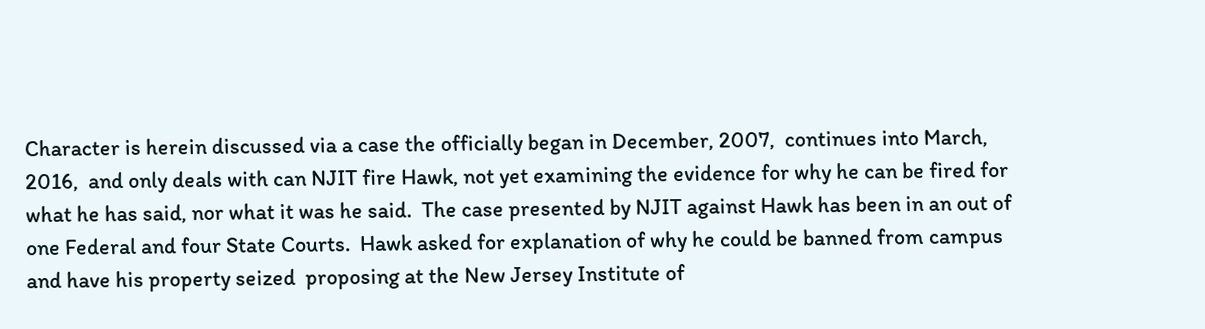Character is herein discussed via a case the officially began in December, 2007,  continues into March, 2016,  and only deals with can NJIT fire Hawk, not yet examining the evidence for why he can be fired for what he has said, nor what it was he said.  The case presented by NJIT against Hawk has been in an out of one Federal and four State Courts.  Hawk asked for explanation of why he could be banned from campus and have his property seized  proposing at the New Jersey Institute of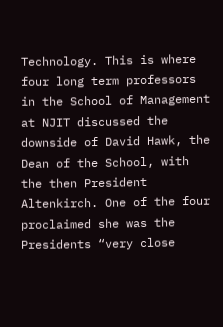Technology. This is where four long term professors in the School of Management at NJIT discussed the downside of David Hawk, the Dean of the School, with the then President Altenkirch. One of the four proclaimed she was the Presidents “very close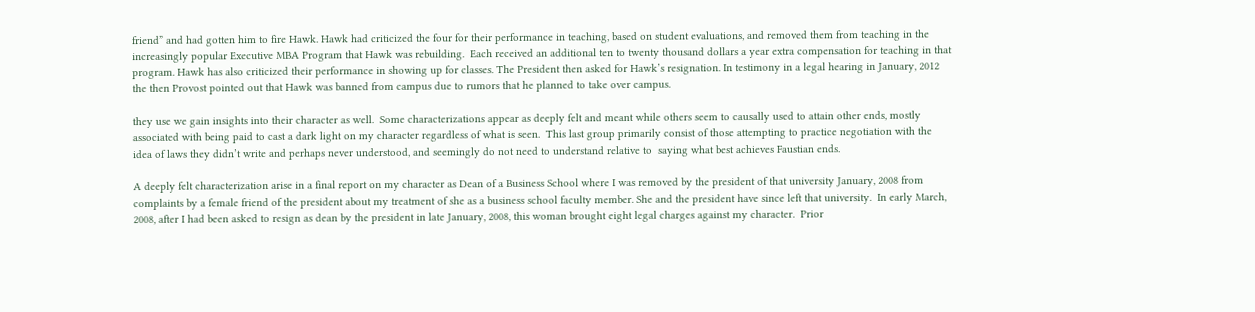friend” and had gotten him to fire Hawk. Hawk had criticized the four for their performance in teaching, based on student evaluations, and removed them from teaching in the increasingly popular Executive MBA Program that Hawk was rebuilding.  Each received an additional ten to twenty thousand dollars a year extra compensation for teaching in that program. Hawk has also criticized their performance in showing up for classes. The President then asked for Hawk’s resignation. In testimony in a legal hearing in January, 2012 the then Provost pointed out that Hawk was banned from campus due to rumors that he planned to take over campus.

they use we gain insights into their character as well.  Some characterizations appear as deeply felt and meant while others seem to causally used to attain other ends, mostly associated with being paid to cast a dark light on my character regardless of what is seen.  This last group primarily consist of those attempting to practice negotiation with the idea of laws they didn’t write and perhaps never understood, and seemingly do not need to understand relative to  saying what best achieves Faustian ends.

A deeply felt characterization arise in a final report on my character as Dean of a Business School where I was removed by the president of that university January, 2008 from complaints by a female friend of the president about my treatment of she as a business school faculty member. She and the president have since left that university.  In early March, 2008, after I had been asked to resign as dean by the president in late January, 2008, this woman brought eight legal charges against my character.  Prior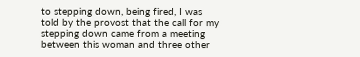to stepping down, being fired, I was told by the provost that the call for my stepping down came from a meeting between this woman and three other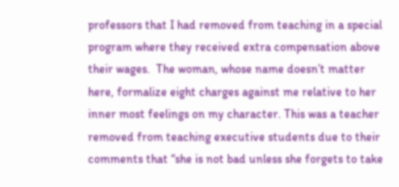professors that I had removed from teaching in a special program where they received extra compensation above their wages.  The woman, whose name doesn’t matter here, formalize eight charges against me relative to her inner most feelings on my character. This was a teacher removed from teaching executive students due to their comments that “she is not bad unless she forgets to take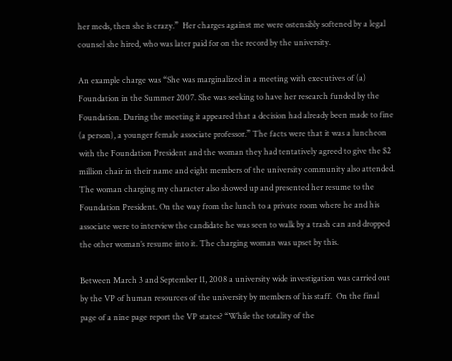her meds, then she is crazy.”  Her charges against me were ostensibly softened by a legal counsel she hired, who was later paid for on the record by the university.

An example charge was “She was marginalized in a meeting with executives of (a) Foundation in the Summer 2007. She was seeking to have her research funded by the Foundation. During the meeting it appeared that a decision had already been made to fine (a person), a younger female associate professor.” The facts were that it was a luncheon with the Foundation President and the woman they had tentatively agreed to give the $2 million chair in their name and eight members of the university community also attended. The woman charging my character also showed up and presented her resume to the Foundation President. On the way from the lunch to a private room where he and his associate were to interview the candidate he was seen to walk by a trash can and dropped the other woman’s resume into it. The charging woman was upset by this.

Between March 3 and September 11, 2008 a university wide investigation was carried out by the VP of human resources of the university by members of his staff.  On the final page of a nine page report the VP states? “While the totality of the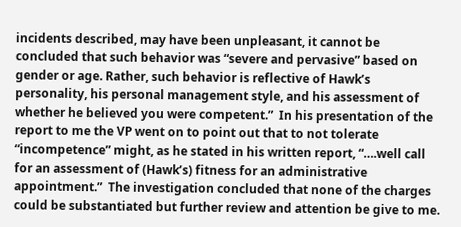incidents described, may have been unpleasant, it cannot be concluded that such behavior was “severe and pervasive” based on gender or age. Rather, such behavior is reflective of Hawk’s personality, his personal management style, and his assessment of whether he believed you were competent.”  In his presentation of the report to me the VP went on to point out that to not tolerate “incompetence” might, as he stated in his written report, “….well call for an assessment of (Hawk’s) fitness for an administrative appointment.”  The investigation concluded that none of the charges could be substantiated but further review and attention be give to me.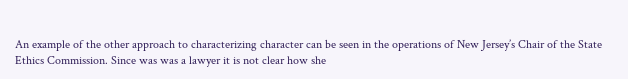An example of the other approach to characterizing character can be seen in the operations of New Jersey’s Chair of the State Ethics Commission. Since was was a lawyer it is not clear how she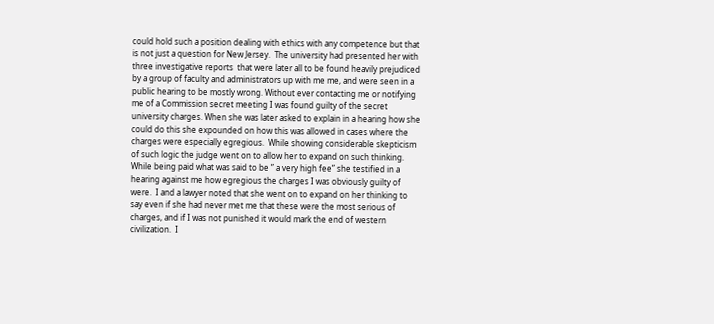could hold such a position dealing with ethics with any competence but that is not just a question for New Jersey.  The university had presented her with three investigative reports  that were later all to be found heavily prejudiced by a group of faculty and administrators up with me me, and were seen in a public hearing to be mostly wrong. Without ever contacting me or notifying me of a Commission secret meeting I was found guilty of the secret university charges. When she was later asked to explain in a hearing how she could do this she expounded on how this was allowed in cases where the charges were especially egregious.  While showing considerable skepticism of such logic the judge went on to allow her to expand on such thinking.  While being paid what was said to be ” a very high fee” she testified in a hearing against me how egregious the charges I was obviously guilty of were.  I and a lawyer noted that she went on to expand on her thinking to say even if she had never met me that these were the most serious of charges, and if I was not punished it would mark the end of western civilization.  I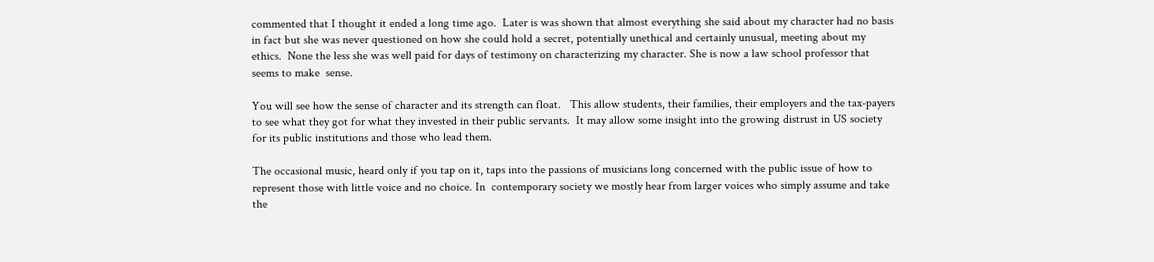commented that I thought it ended a long time ago.  Later is was shown that almost everything she said about my character had no basis in fact but she was never questioned on how she could hold a secret, potentially unethical and certainly unusual, meeting about my ethics.  None the less she was well paid for days of testimony on characterizing my character. She is now a law school professor that seems to make  sense.

You will see how the sense of character and its strength can float.   This allow students, their families, their employers and the tax-payers to see what they got for what they invested in their public servants.  It may allow some insight into the growing distrust in US society for its public institutions and those who lead them.

The occasional music, heard only if you tap on it, taps into the passions of musicians long concerned with the public issue of how to represent those with little voice and no choice. In  contemporary society we mostly hear from larger voices who simply assume and take the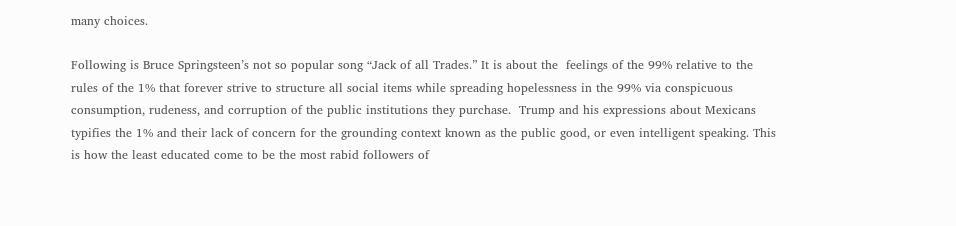many choices.

Following is Bruce Springsteen’s not so popular song “Jack of all Trades.” It is about the  feelings of the 99% relative to the rules of the 1% that forever strive to structure all social items while spreading hopelessness in the 99% via conspicuous consumption, rudeness, and corruption of the public institutions they purchase.  Trump and his expressions about Mexicans typifies the 1% and their lack of concern for the grounding context known as the public good, or even intelligent speaking. This is how the least educated come to be the most rabid followers of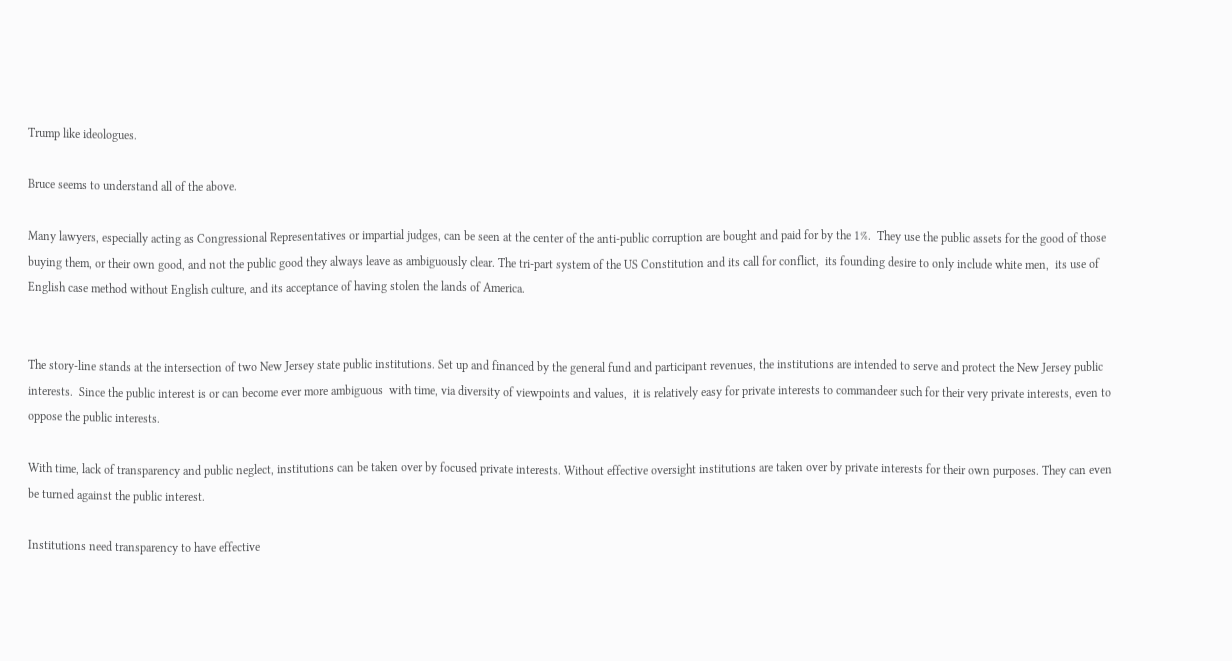Trump like ideologues.

Bruce seems to understand all of the above.

Many lawyers, especially acting as Congressional Representatives or impartial judges, can be seen at the center of the anti-public corruption are bought and paid for by the 1%.  They use the public assets for the good of those buying them, or their own good, and not the public good they always leave as ambiguously clear. The tri-part system of the US Constitution and its call for conflict,  its founding desire to only include white men,  its use of English case method without English culture, and its acceptance of having stolen the lands of America.


The story-line stands at the intersection of two New Jersey state public institutions. Set up and financed by the general fund and participant revenues, the institutions are intended to serve and protect the New Jersey public interests.  Since the public interest is or can become ever more ambiguous  with time, via diversity of viewpoints and values,  it is relatively easy for private interests to commandeer such for their very private interests, even to oppose the public interests.

With time, lack of transparency and public neglect, institutions can be taken over by focused private interests. Without effective oversight institutions are taken over by private interests for their own purposes. They can even be turned against the public interest.

Institutions need transparency to have effective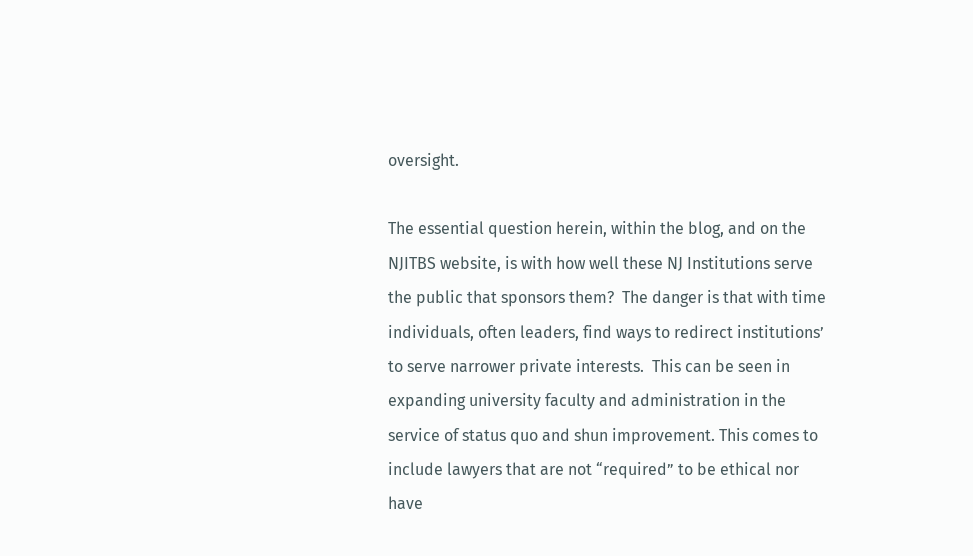oversight.

The essential question herein, within the blog, and on the NJITBS website, is with how well these NJ Institutions serve the public that sponsors them?  The danger is that with time individuals, often leaders, find ways to redirect institutions’ to serve narrower private interests.  This can be seen in expanding university faculty and administration in the service of status quo and shun improvement. This comes to include lawyers that are not “required” to be ethical nor have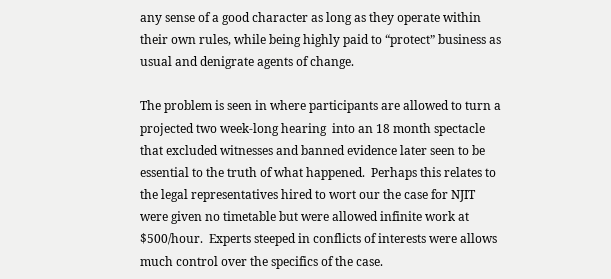any sense of a good character as long as they operate within their own rules, while being highly paid to “protect” business as usual and denigrate agents of change.

The problem is seen in where participants are allowed to turn a projected two week-long hearing  into an 18 month spectacle that excluded witnesses and banned evidence later seen to be essential to the truth of what happened.  Perhaps this relates to the legal representatives hired to wort our the case for NJIT were given no timetable but were allowed infinite work at $500/hour.  Experts steeped in conflicts of interests were allows much control over the specifics of the case.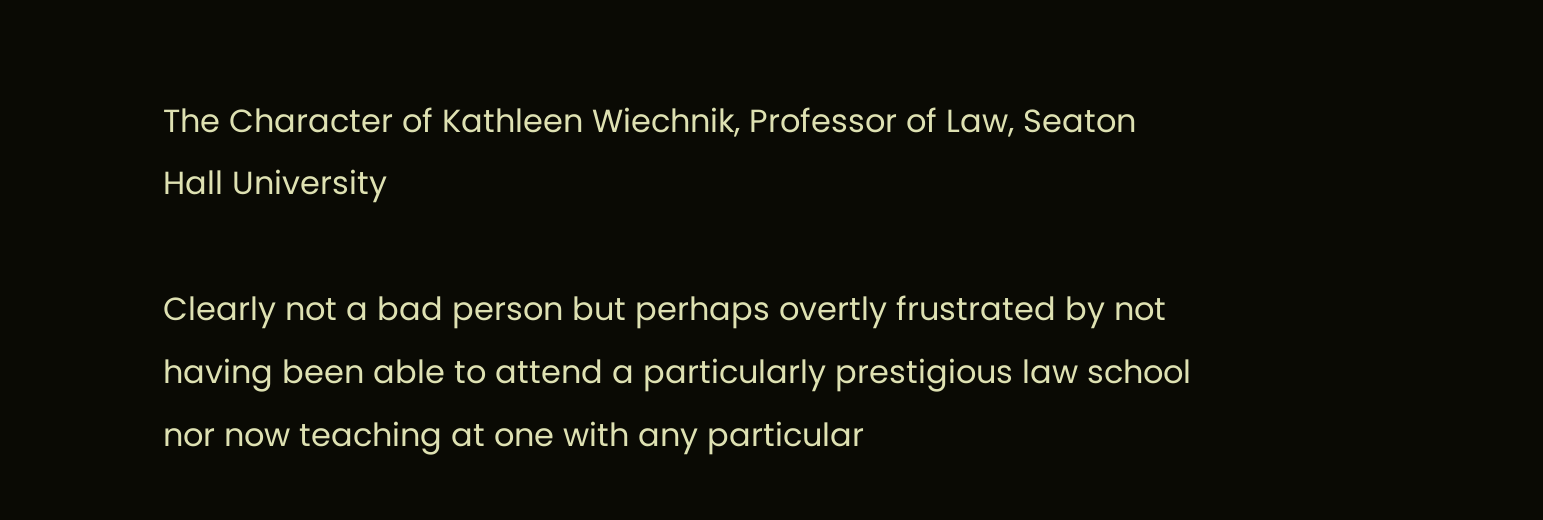The Character of Kathleen Wiechnik, Professor of Law, Seaton Hall University

Clearly not a bad person but perhaps overtly frustrated by not having been able to attend a particularly prestigious law school nor now teaching at one with any particular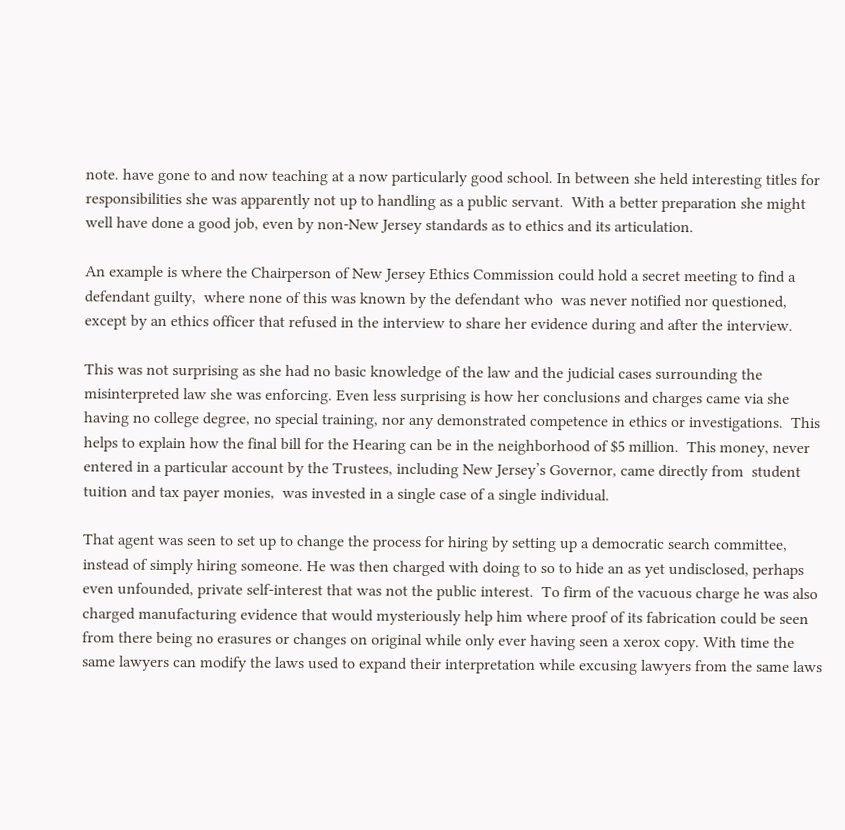note. have gone to and now teaching at a now particularly good school. In between she held interesting titles for responsibilities she was apparently not up to handling as a public servant.  With a better preparation she might well have done a good job, even by non-New Jersey standards as to ethics and its articulation.

An example is where the Chairperson of New Jersey Ethics Commission could hold a secret meeting to find a defendant guilty,  where none of this was known by the defendant who  was never notified nor questioned, except by an ethics officer that refused in the interview to share her evidence during and after the interview.

This was not surprising as she had no basic knowledge of the law and the judicial cases surrounding the misinterpreted law she was enforcing. Even less surprising is how her conclusions and charges came via she having no college degree, no special training, nor any demonstrated competence in ethics or investigations.  This helps to explain how the final bill for the Hearing can be in the neighborhood of $5 million.  This money, never entered in a particular account by the Trustees, including New Jersey’s Governor, came directly from  student tuition and tax payer monies,  was invested in a single case of a single individual.

That agent was seen to set up to change the process for hiring by setting up a democratic search committee, instead of simply hiring someone. He was then charged with doing to so to hide an as yet undisclosed, perhaps even unfounded, private self-interest that was not the public interest.  To firm of the vacuous charge he was also charged manufacturing evidence that would mysteriously help him where proof of its fabrication could be seen from there being no erasures or changes on original while only ever having seen a xerox copy. With time the same lawyers can modify the laws used to expand their interpretation while excusing lawyers from the same laws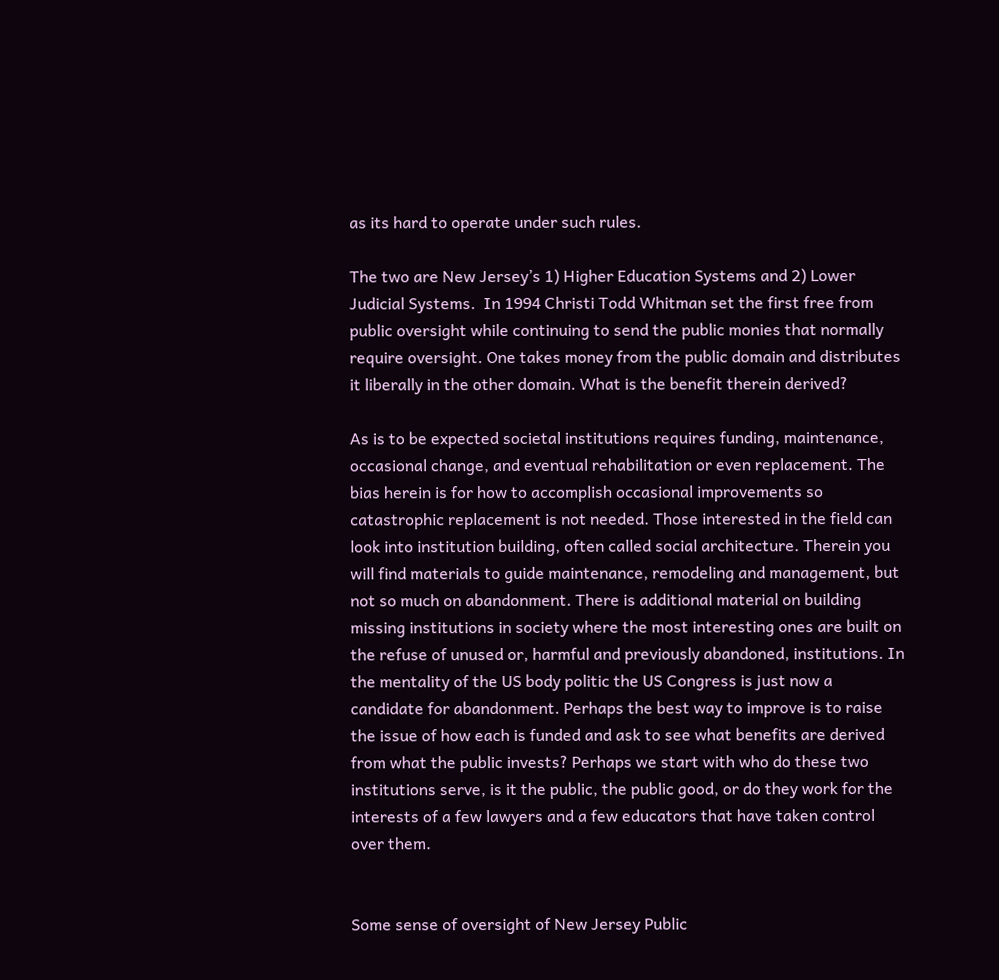as its hard to operate under such rules.

The two are New Jersey’s 1) Higher Education Systems and 2) Lower Judicial Systems.  In 1994 Christi Todd Whitman set the first free from public oversight while continuing to send the public monies that normally require oversight. One takes money from the public domain and distributes it liberally in the other domain. What is the benefit therein derived?

As is to be expected societal institutions requires funding, maintenance, occasional change, and eventual rehabilitation or even replacement. The bias herein is for how to accomplish occasional improvements so catastrophic replacement is not needed. Those interested in the field can look into institution building, often called social architecture. Therein you will find materials to guide maintenance, remodeling and management, but not so much on abandonment. There is additional material on building missing institutions in society where the most interesting ones are built on the refuse of unused or, harmful and previously abandoned, institutions. In the mentality of the US body politic the US Congress is just now a candidate for abandonment. Perhaps the best way to improve is to raise the issue of how each is funded and ask to see what benefits are derived from what the public invests? Perhaps we start with who do these two institutions serve, is it the public, the public good, or do they work for the interests of a few lawyers and a few educators that have taken control over them.


Some sense of oversight of New Jersey Public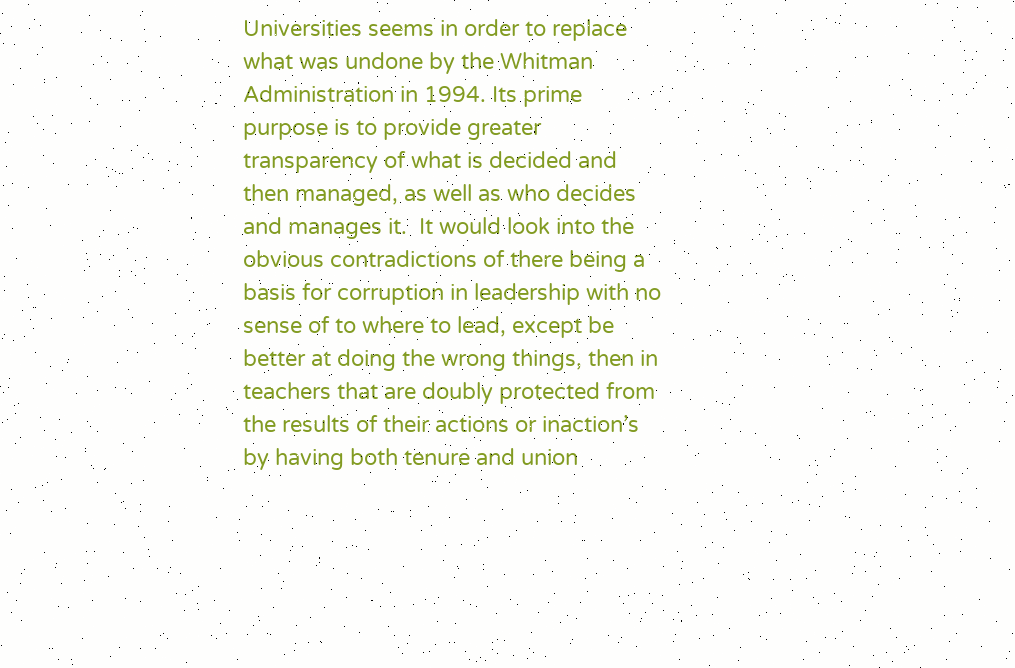Universities seems in order to replace what was undone by the Whitman Administration in 1994. Its prime purpose is to provide greater transparency of what is decided and then managed, as well as who decides and manages it.  It would look into the obvious contradictions of there being a basis for corruption in leadership with no sense of to where to lead, except be better at doing the wrong things, then in teachers that are doubly protected from the results of their actions or inaction’s by having both tenure and union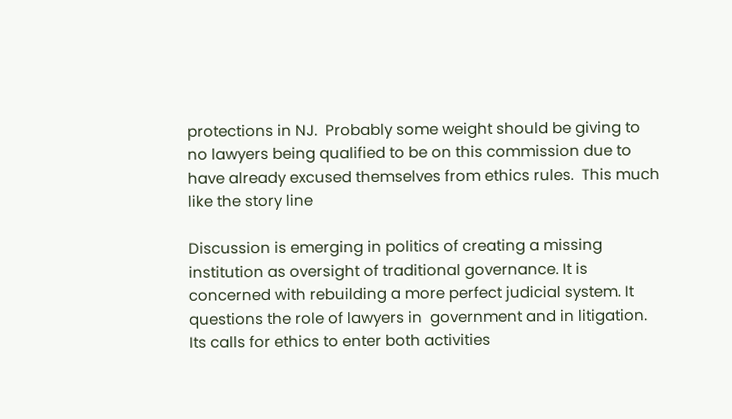protections in NJ.  Probably some weight should be giving to no lawyers being qualified to be on this commission due to have already excused themselves from ethics rules.  This much like the story line

Discussion is emerging in politics of creating a missing institution as oversight of traditional governance. It is concerned with rebuilding a more perfect judicial system. It questions the role of lawyers in  government and in litigation. Its calls for ethics to enter both activities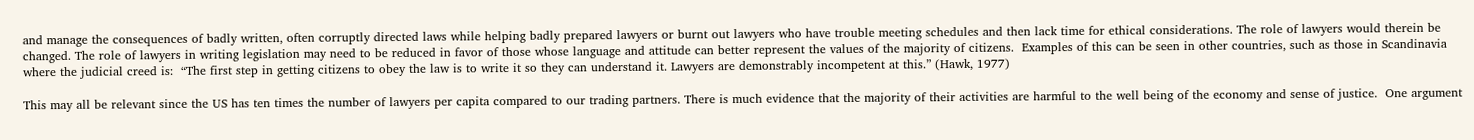and manage the consequences of badly written, often corruptly directed laws while helping badly prepared lawyers or burnt out lawyers who have trouble meeting schedules and then lack time for ethical considerations. The role of lawyers would therein be changed. The role of lawyers in writing legislation may need to be reduced in favor of those whose language and attitude can better represent the values of the majority of citizens.  Examples of this can be seen in other countries, such as those in Scandinavia where the judicial creed is:  “The first step in getting citizens to obey the law is to write it so they can understand it. Lawyers are demonstrably incompetent at this.” (Hawk, 1977)

This may all be relevant since the US has ten times the number of lawyers per capita compared to our trading partners. There is much evidence that the majority of their activities are harmful to the well being of the economy and sense of justice.  One argument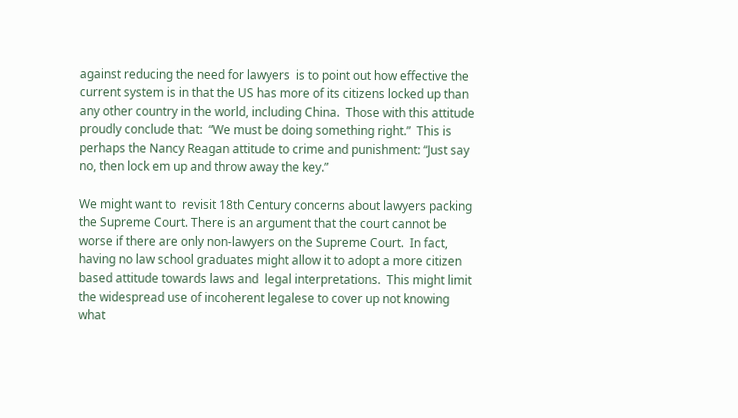against reducing the need for lawyers  is to point out how effective the current system is in that the US has more of its citizens locked up than any other country in the world, including China.  Those with this attitude proudly conclude that:  “We must be doing something right.”  This is perhaps the Nancy Reagan attitude to crime and punishment: “Just say no, then lock em up and throw away the key.”

We might want to  revisit 18th Century concerns about lawyers packing the Supreme Court. There is an argument that the court cannot be worse if there are only non-lawyers on the Supreme Court.  In fact, having no law school graduates might allow it to adopt a more citizen based attitude towards laws and  legal interpretations.  This might limit the widespread use of incoherent legalese to cover up not knowing what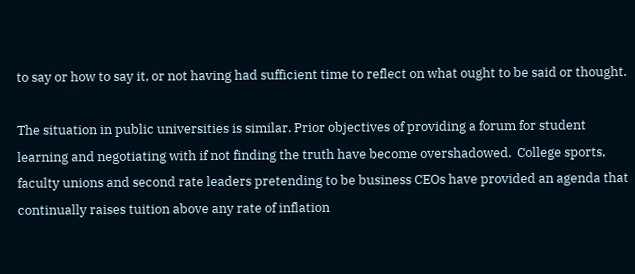to say or how to say it, or not having had sufficient time to reflect on what ought to be said or thought.

The situation in public universities is similar. Prior objectives of providing a forum for student learning and negotiating with if not finding the truth have become overshadowed.  College sports, faculty unions and second rate leaders pretending to be business CEOs have provided an agenda that continually raises tuition above any rate of inflation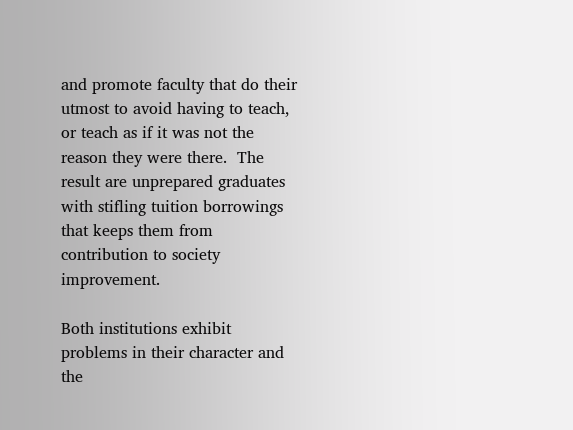and promote faculty that do their utmost to avoid having to teach, or teach as if it was not the reason they were there.  The result are unprepared graduates with stifling tuition borrowings that keeps them from contribution to society improvement.

Both institutions exhibit problems in their character and the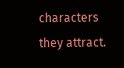characters they attract.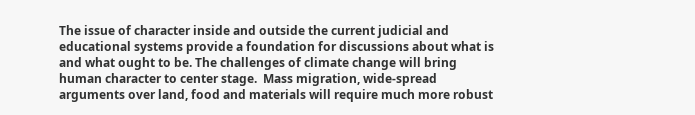The issue of character inside and outside the current judicial and educational systems provide a foundation for discussions about what is and what ought to be. The challenges of climate change will bring human character to center stage.  Mass migration, wide-spread arguments over land, food and materials will require much more robust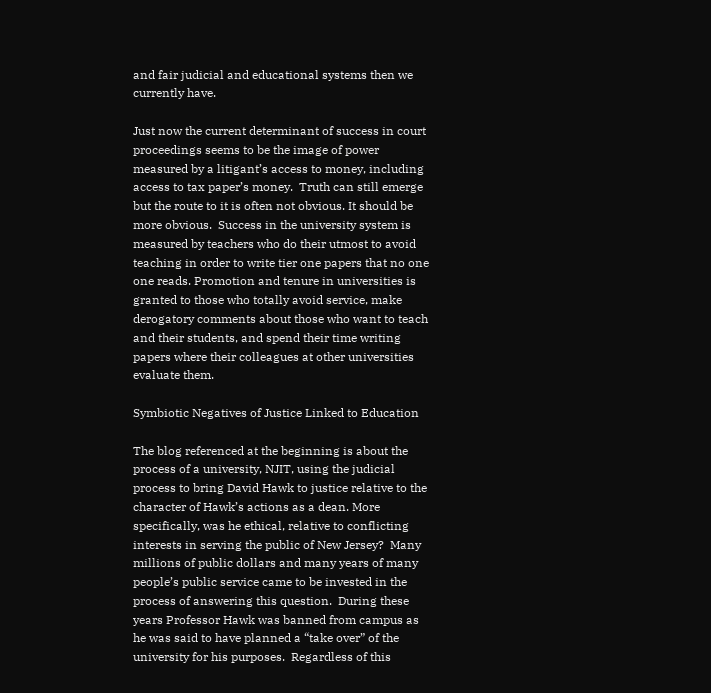and fair judicial and educational systems then we currently have.

Just now the current determinant of success in court proceedings seems to be the image of power measured by a litigant’s access to money, including access to tax paper’s money.  Truth can still emerge but the route to it is often not obvious. It should be more obvious.  Success in the university system is measured by teachers who do their utmost to avoid teaching in order to write tier one papers that no one one reads. Promotion and tenure in universities is granted to those who totally avoid service, make derogatory comments about those who want to teach and their students, and spend their time writing papers where their colleagues at other universities evaluate them.

Symbiotic Negatives of Justice Linked to Education

The blog referenced at the beginning is about the process of a university, NJIT, using the judicial process to bring David Hawk to justice relative to the character of Hawk’s actions as a dean. More specifically, was he ethical, relative to conflicting interests in serving the public of New Jersey?  Many millions of public dollars and many years of many people’s public service came to be invested in the process of answering this question.  During these years Professor Hawk was banned from campus as he was said to have planned a “take over” of the university for his purposes.  Regardless of this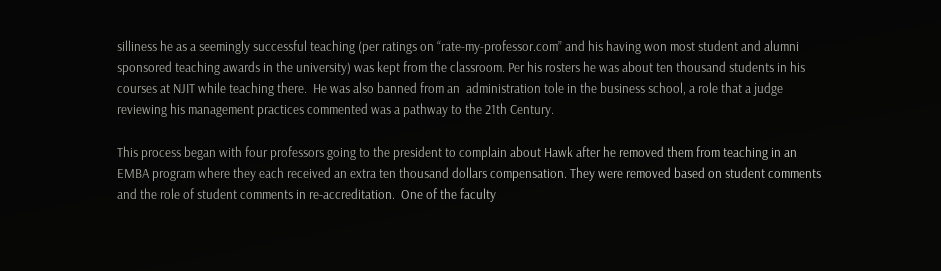silliness he as a seemingly successful teaching (per ratings on “rate-my-professor.com” and his having won most student and alumni sponsored teaching awards in the university) was kept from the classroom. Per his rosters he was about ten thousand students in his courses at NJIT while teaching there.  He was also banned from an  administration tole in the business school, a role that a judge reviewing his management practices commented was a pathway to the 21th Century.

This process began with four professors going to the president to complain about Hawk after he removed them from teaching in an EMBA program where they each received an extra ten thousand dollars compensation. They were removed based on student comments and the role of student comments in re-accreditation.  One of the faculty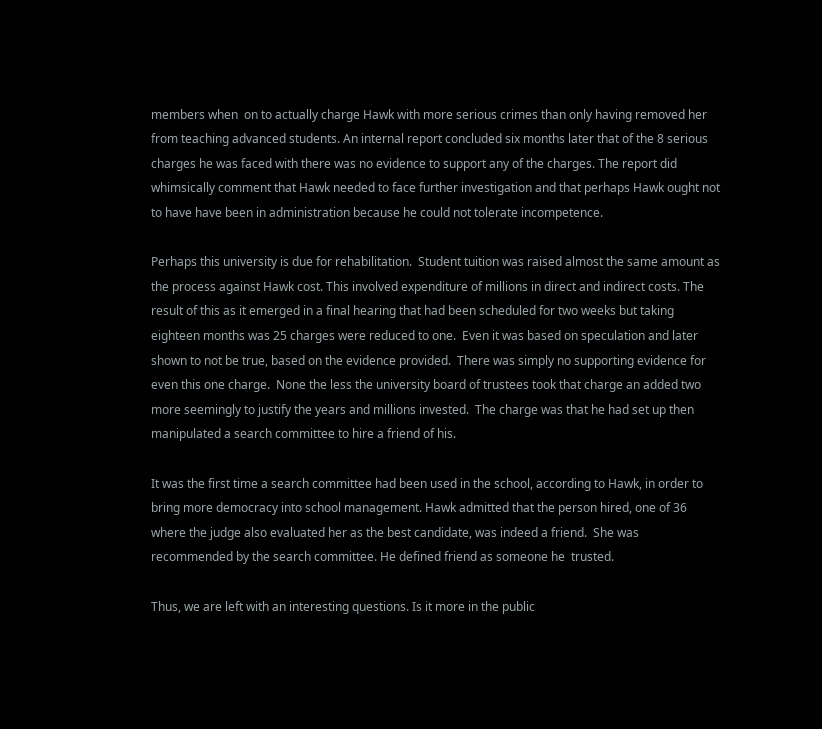members when  on to actually charge Hawk with more serious crimes than only having removed her from teaching advanced students. An internal report concluded six months later that of the 8 serious charges he was faced with there was no evidence to support any of the charges. The report did whimsically comment that Hawk needed to face further investigation and that perhaps Hawk ought not to have have been in administration because he could not tolerate incompetence.

Perhaps this university is due for rehabilitation.  Student tuition was raised almost the same amount as the process against Hawk cost. This involved expenditure of millions in direct and indirect costs. The result of this as it emerged in a final hearing that had been scheduled for two weeks but taking eighteen months was 25 charges were reduced to one.  Even it was based on speculation and later shown to not be true, based on the evidence provided.  There was simply no supporting evidence for even this one charge.  None the less the university board of trustees took that charge an added two more seemingly to justify the years and millions invested.  The charge was that he had set up then manipulated a search committee to hire a friend of his.

It was the first time a search committee had been used in the school, according to Hawk, in order to bring more democracy into school management. Hawk admitted that the person hired, one of 36 where the judge also evaluated her as the best candidate, was indeed a friend.  She was recommended by the search committee. He defined friend as someone he  trusted.

Thus, we are left with an interesting questions. Is it more in the public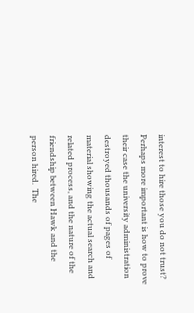interest to hire those you do not trust? Perhaps more important is how to prove their case the university administration destroyed thousands of pages of material showing the actual search and related process, and the nature of the friendship between Hawk and the person hired.  The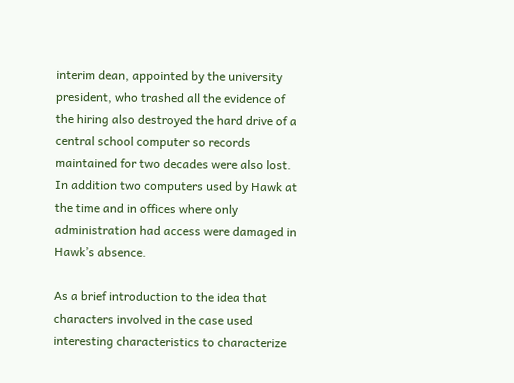interim dean, appointed by the university president, who trashed all the evidence of the hiring also destroyed the hard drive of a central school computer so records maintained for two decades were also lost.  In addition two computers used by Hawk at the time and in offices where only administration had access were damaged in Hawk’s absence.

As a brief introduction to the idea that characters involved in the case used interesting characteristics to characterize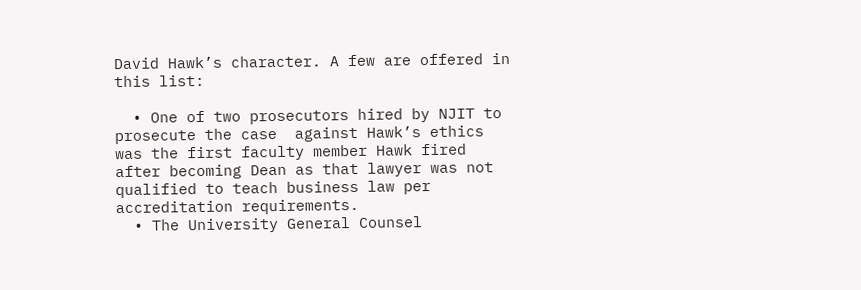David Hawk’s character. A few are offered in this list:

  • One of two prosecutors hired by NJIT to prosecute the case  against Hawk’s ethics was the first faculty member Hawk fired after becoming Dean as that lawyer was not qualified to teach business law per accreditation requirements.
  • The University General Counsel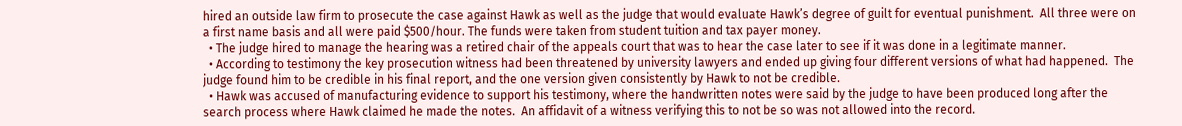hired an outside law firm to prosecute the case against Hawk as well as the judge that would evaluate Hawk’s degree of guilt for eventual punishment.  All three were on a first name basis and all were paid $500/hour. The funds were taken from student tuition and tax payer money.
  • The judge hired to manage the hearing was a retired chair of the appeals court that was to hear the case later to see if it was done in a legitimate manner.
  • According to testimony the key prosecution witness had been threatened by university lawyers and ended up giving four different versions of what had happened.  The judge found him to be credible in his final report, and the one version given consistently by Hawk to not be credible.
  • Hawk was accused of manufacturing evidence to support his testimony, where the handwritten notes were said by the judge to have been produced long after the search process where Hawk claimed he made the notes.  An affidavit of a witness verifying this to not be so was not allowed into the record.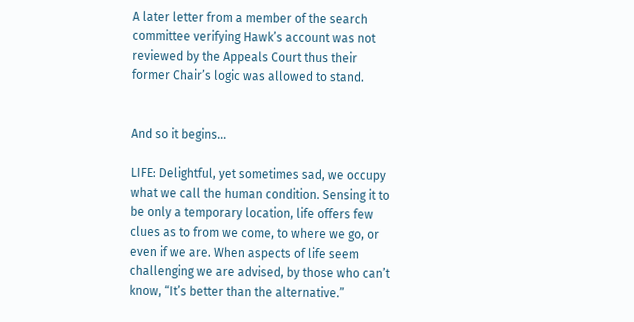A later letter from a member of the search committee verifying Hawk’s account was not reviewed by the Appeals Court thus their former Chair’s logic was allowed to stand.


And so it begins…

LIFE: Delightful, yet sometimes sad, we occupy what we call the human condition. Sensing it to be only a temporary location, life offers few clues as to from we come, to where we go, or even if we are. When aspects of life seem challenging we are advised, by those who can’t know, “It’s better than the alternative.”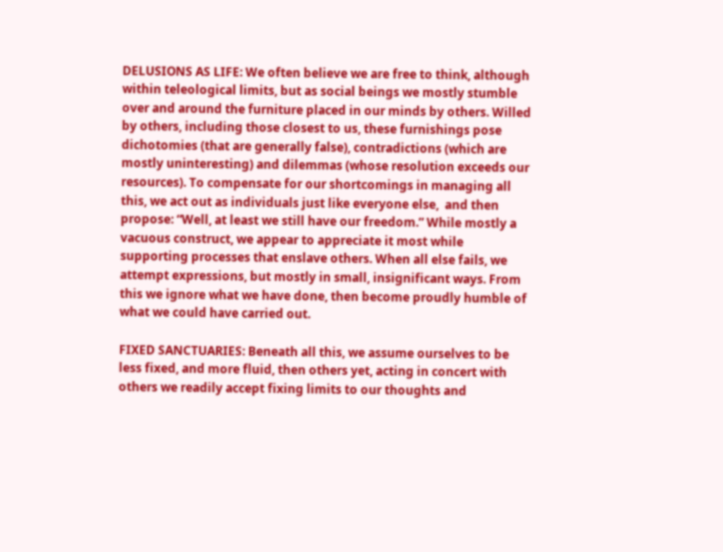DELUSIONS AS LIFE: We often believe we are free to think, although within teleological limits, but as social beings we mostly stumble over and around the furniture placed in our minds by others. Willed by others, including those closest to us, these furnishings pose dichotomies (that are generally false), contradictions (which are mostly uninteresting) and dilemmas (whose resolution exceeds our resources). To compensate for our shortcomings in managing all this, we act out as individuals just like everyone else,  and then propose: “Well, at least we still have our freedom.” While mostly a vacuous construct, we appear to appreciate it most while supporting processes that enslave others. When all else fails, we attempt expressions, but mostly in small, insignificant ways. From this we ignore what we have done, then become proudly humble of what we could have carried out.

FIXED SANCTUARIES: Beneath all this, we assume ourselves to be less fixed, and more fluid, then others yet, acting in concert with others we readily accept fixing limits to our thoughts and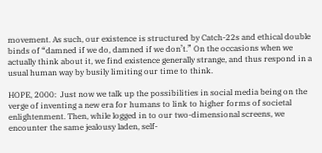movement. As such, our existence is structured by Catch-22s and ethical double binds of “damned if we do, damned if we don’t.” On the occasions when we actually think about it, we find existence generally strange, and thus respond in a usual human way by busily limiting our time to think.

HOPE, 2000:  Just now we talk up the possibilities in social media being on the verge of inventing a new era for humans to link to higher forms of societal enlightenment. Then, while logged in to our two-dimensional screens, we encounter the same jealousy laden, self-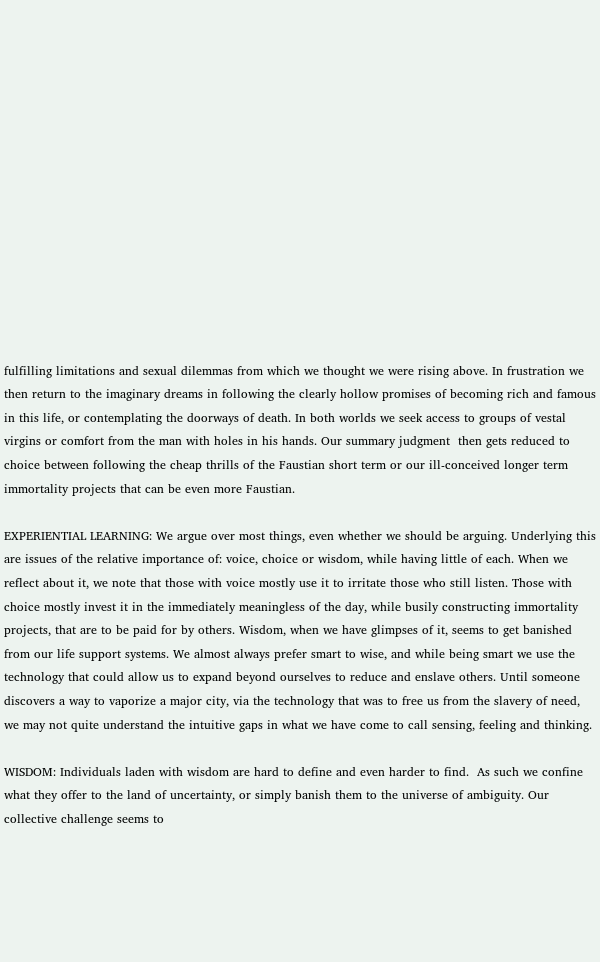fulfilling limitations and sexual dilemmas from which we thought we were rising above. In frustration we then return to the imaginary dreams in following the clearly hollow promises of becoming rich and famous in this life, or contemplating the doorways of death. In both worlds we seek access to groups of vestal virgins or comfort from the man with holes in his hands. Our summary judgment  then gets reduced to choice between following the cheap thrills of the Faustian short term or our ill-conceived longer term immortality projects that can be even more Faustian.

EXPERIENTIAL LEARNING: We argue over most things, even whether we should be arguing. Underlying this are issues of the relative importance of: voice, choice or wisdom, while having little of each. When we reflect about it, we note that those with voice mostly use it to irritate those who still listen. Those with choice mostly invest it in the immediately meaningless of the day, while busily constructing immortality projects, that are to be paid for by others. Wisdom, when we have glimpses of it, seems to get banished from our life support systems. We almost always prefer smart to wise, and while being smart we use the technology that could allow us to expand beyond ourselves to reduce and enslave others. Until someone discovers a way to vaporize a major city, via the technology that was to free us from the slavery of need, we may not quite understand the intuitive gaps in what we have come to call sensing, feeling and thinking.

WISDOM: Individuals laden with wisdom are hard to define and even harder to find.  As such we confine what they offer to the land of uncertainty, or simply banish them to the universe of ambiguity. Our collective challenge seems to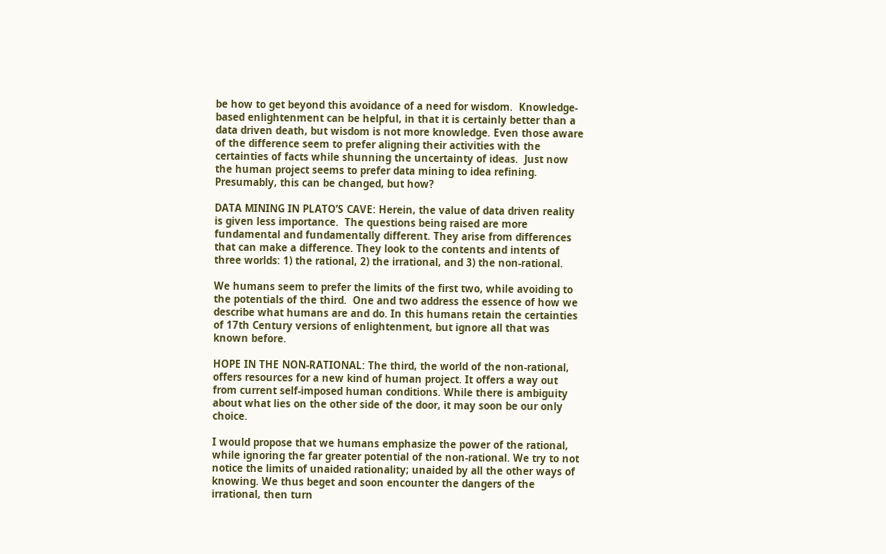be how to get beyond this avoidance of a need for wisdom.  Knowledge-based enlightenment can be helpful, in that it is certainly better than a data driven death, but wisdom is not more knowledge. Even those aware of the difference seem to prefer aligning their activities with the certainties of facts while shunning the uncertainty of ideas.  Just now the human project seems to prefer data mining to idea refining. Presumably, this can be changed, but how?

DATA MINING IN PLATO’S CAVE: Herein, the value of data driven reality is given less importance.  The questions being raised are more fundamental and fundamentally different. They arise from differences that can make a difference. They look to the contents and intents of three worlds: 1) the rational, 2) the irrational, and 3) the non-rational.

We humans seem to prefer the limits of the first two, while avoiding to the potentials of the third.  One and two address the essence of how we describe what humans are and do. In this humans retain the certainties of 17th Century versions of enlightenment, but ignore all that was known before.

HOPE IN THE NON-RATIONAL: The third, the world of the non-rational, offers resources for a new kind of human project. It offers a way out from current self-imposed human conditions. While there is ambiguity about what lies on the other side of the door, it may soon be our only choice.

I would propose that we humans emphasize the power of the rational, while ignoring the far greater potential of the non-rational. We try to not notice the limits of unaided rationality; unaided by all the other ways of knowing. We thus beget and soon encounter the dangers of the irrational, then turn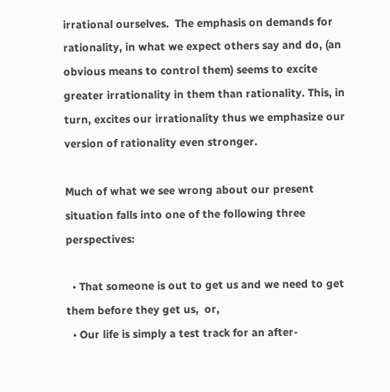irrational ourselves.  The emphasis on demands for rationality, in what we expect others say and do, (an obvious means to control them) seems to excite greater irrationality in them than rationality. This, in turn, excites our irrationality thus we emphasize our version of rationality even stronger.

Much of what we see wrong about our present situation falls into one of the following three perspectives:

  • That someone is out to get us and we need to get them before they get us,  or,
  • Our life is simply a test track for an after-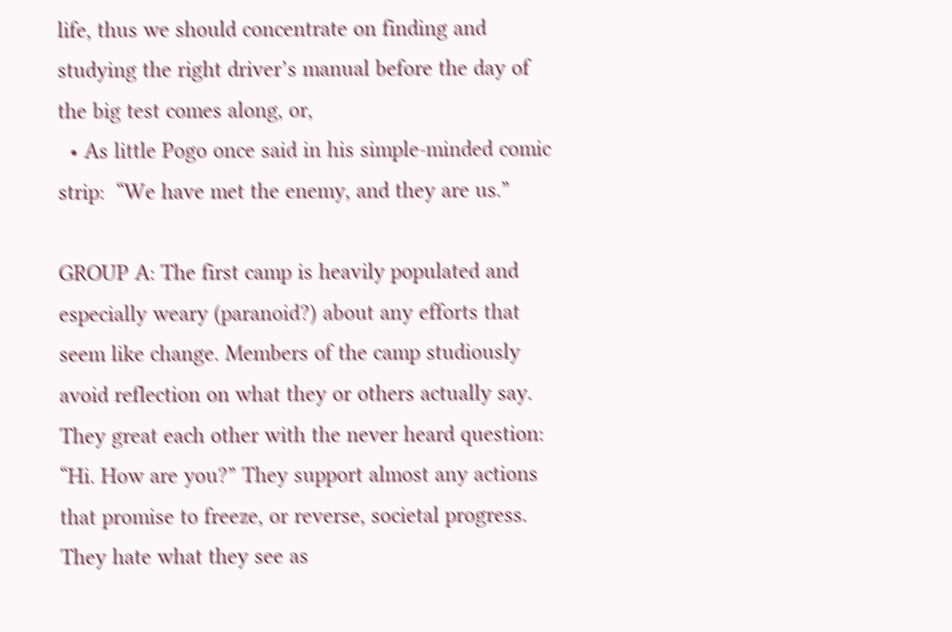life, thus we should concentrate on finding and studying the right driver’s manual before the day of the big test comes along, or,
  • As little Pogo once said in his simple-minded comic strip:  “We have met the enemy, and they are us.”

GROUP A: The first camp is heavily populated and especially weary (paranoid?) about any efforts that seem like change. Members of the camp studiously avoid reflection on what they or others actually say. They great each other with the never heard question: “Hi. How are you?” They support almost any actions that promise to freeze, or reverse, societal progress.  They hate what they see as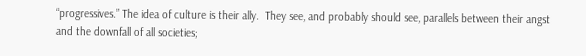“progressives.” The idea of culture is their ally.  They see, and probably should see, parallels between their angst and the downfall of all societies;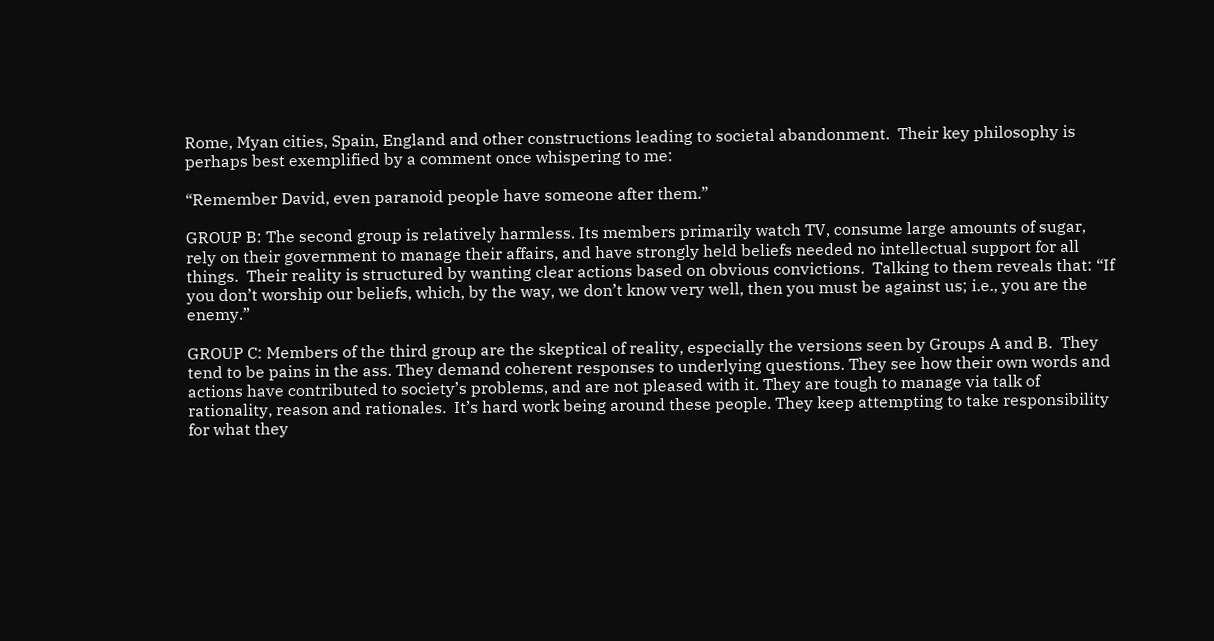Rome, Myan cities, Spain, England and other constructions leading to societal abandonment.  Their key philosophy is perhaps best exemplified by a comment once whispering to me:

“Remember David, even paranoid people have someone after them.”

GROUP B: The second group is relatively harmless. Its members primarily watch TV, consume large amounts of sugar, rely on their government to manage their affairs, and have strongly held beliefs needed no intellectual support for all things.  Their reality is structured by wanting clear actions based on obvious convictions.  Talking to them reveals that: “If you don’t worship our beliefs, which, by the way, we don’t know very well, then you must be against us; i.e., you are the enemy.”

GROUP C: Members of the third group are the skeptical of reality, especially the versions seen by Groups A and B.  They tend to be pains in the ass. They demand coherent responses to underlying questions. They see how their own words and actions have contributed to society’s problems, and are not pleased with it. They are tough to manage via talk of rationality, reason and rationales.  It’s hard work being around these people. They keep attempting to take responsibility for what they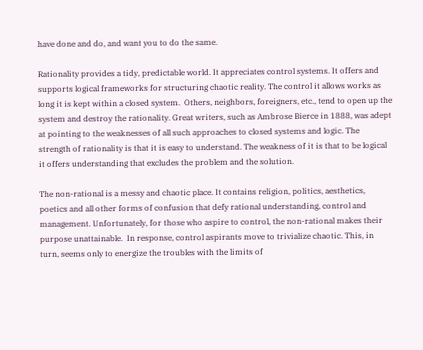have done and do, and want you to do the same.

Rationality provides a tidy, predictable world. It appreciates control systems. It offers and supports logical frameworks for structuring chaotic reality. The control it allows works as long it is kept within a closed system.  Others, neighbors, foreigners, etc., tend to open up the system and destroy the rationality. Great writers, such as Ambrose Bierce in 1888, was adept at pointing to the weaknesses of all such approaches to closed systems and logic. The strength of rationality is that it is easy to understand. The weakness of it is that to be logical it offers understanding that excludes the problem and the solution.

The non-rational is a messy and chaotic place. It contains religion, politics, aesthetics, poetics and all other forms of confusion that defy rational understanding, control and management. Unfortunately, for those who aspire to control, the non-rational makes their purpose unattainable.  In response, control aspirants move to trivialize chaotic. This, in turn, seems only to energize the troubles with the limits of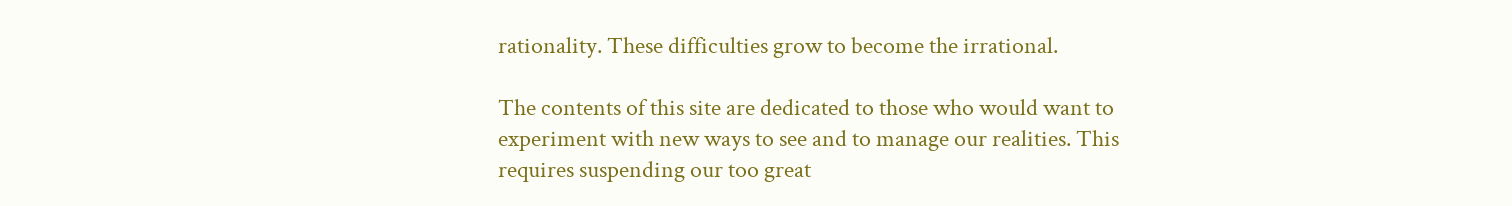rationality. These difficulties grow to become the irrational.

The contents of this site are dedicated to those who would want to experiment with new ways to see and to manage our realities. This requires suspending our too great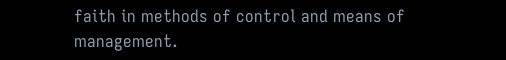faith in methods of control and means of management.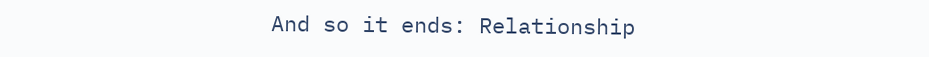And so it ends: Relationship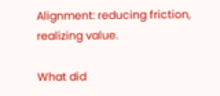Alignment: reducing friction, realizing value.

What did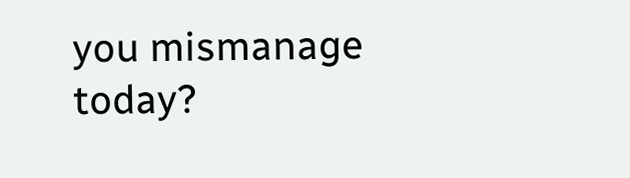you mismanage today?